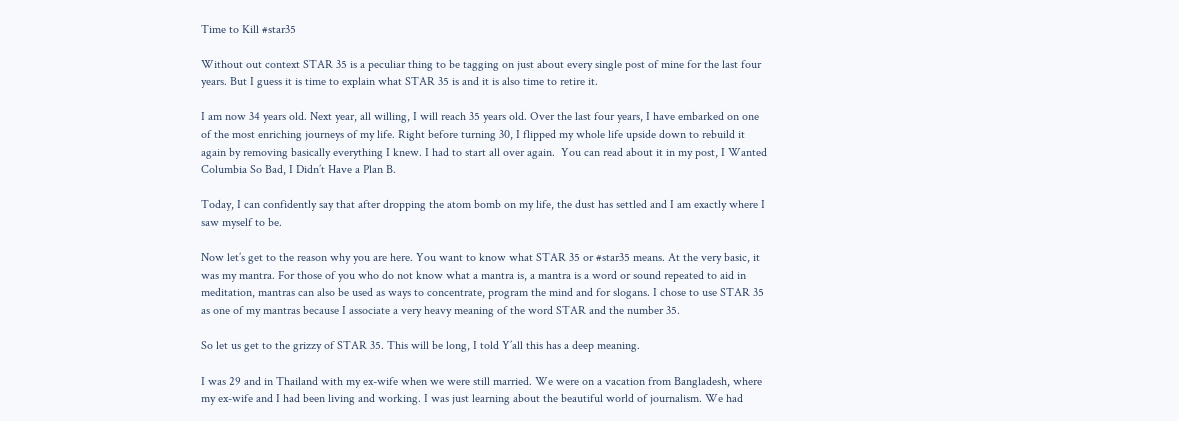Time to Kill #star35

Without out context STAR 35 is a peculiar thing to be tagging on just about every single post of mine for the last four years. But I guess it is time to explain what STAR 35 is and it is also time to retire it.

I am now 34 years old. Next year, all willing, I will reach 35 years old. Over the last four years, I have embarked on one of the most enriching journeys of my life. Right before turning 30, I flipped my whole life upside down to rebuild it again by removing basically everything I knew. I had to start all over again.  You can read about it in my post, I Wanted Columbia So Bad, I Didn’t Have a Plan B.

Today, I can confidently say that after dropping the atom bomb on my life, the dust has settled and I am exactly where I saw myself to be.

Now let’s get to the reason why you are here. You want to know what STAR 35 or #star35 means. At the very basic, it was my mantra. For those of you who do not know what a mantra is, a mantra is a word or sound repeated to aid in meditation, mantras can also be used as ways to concentrate, program the mind and for slogans. I chose to use STAR 35 as one of my mantras because I associate a very heavy meaning of the word STAR and the number 35.

So let us get to the grizzy of STAR 35. This will be long, I told Y’all this has a deep meaning.

I was 29 and in Thailand with my ex-wife when we were still married. We were on a vacation from Bangladesh, where my ex-wife and I had been living and working. I was just learning about the beautiful world of journalism. We had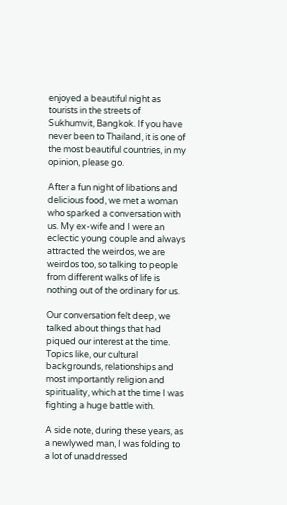enjoyed a beautiful night as tourists in the streets of Sukhumvit, Bangkok. If you have never been to Thailand, it is one of the most beautiful countries, in my opinion, please go.

After a fun night of libations and delicious food, we met a woman who sparked a conversation with us. My ex-wife and I were an eclectic young couple and always attracted the weirdos, we are weirdos too, so talking to people from different walks of life is nothing out of the ordinary for us.

Our conversation felt deep, we talked about things that had piqued our interest at the time. Topics like, our cultural backgrounds, relationships and most importantly religion and spirituality, which at the time I was fighting a huge battle with.

A side note, during these years, as a newlywed man, I was folding to a lot of unaddressed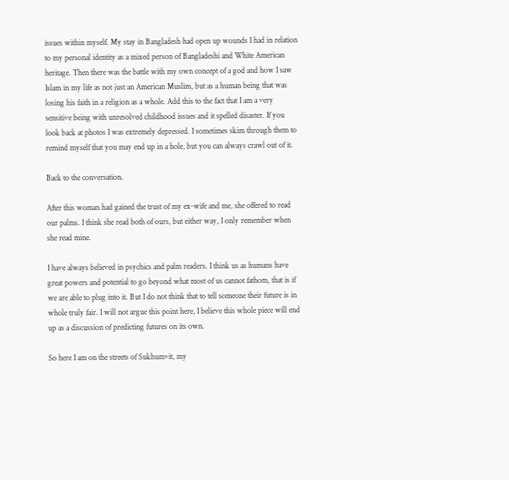issues within myself. My stay in Bangladesh had open up wounds I had in relation to my personal identity as a mixed person of Bangladeshi and White American heritage. Then there was the battle with my own concept of a god and how I saw Islam in my life as not just an American Muslim, but as a human being that was losing his faith in a religion as a whole. Add this to the fact that I am a very sensitive being with unresolved childhood issues and it spelled disaster. If you look back at photos I was extremely depressed. I sometimes skim through them to remind myself that you may end up in a hole, but you can always crawl out of it.

Back to the conversation.

After this woman had gained the trust of my ex-wife and me, she offered to read our palms. I think she read both of ours, but either way, I only remember when she read mine.

I have always believed in psychics and palm readers. I think us as humans have great powers and potential to go beyond what most of us cannot fathom, that is if we are able to plug into it. But I do not think that to tell someone their future is in whole truly fair. I will not argue this point here, I believe this whole piece will end up as a discussion of predicting futures on its own.

So here I am on the streets of Sukhumvit, my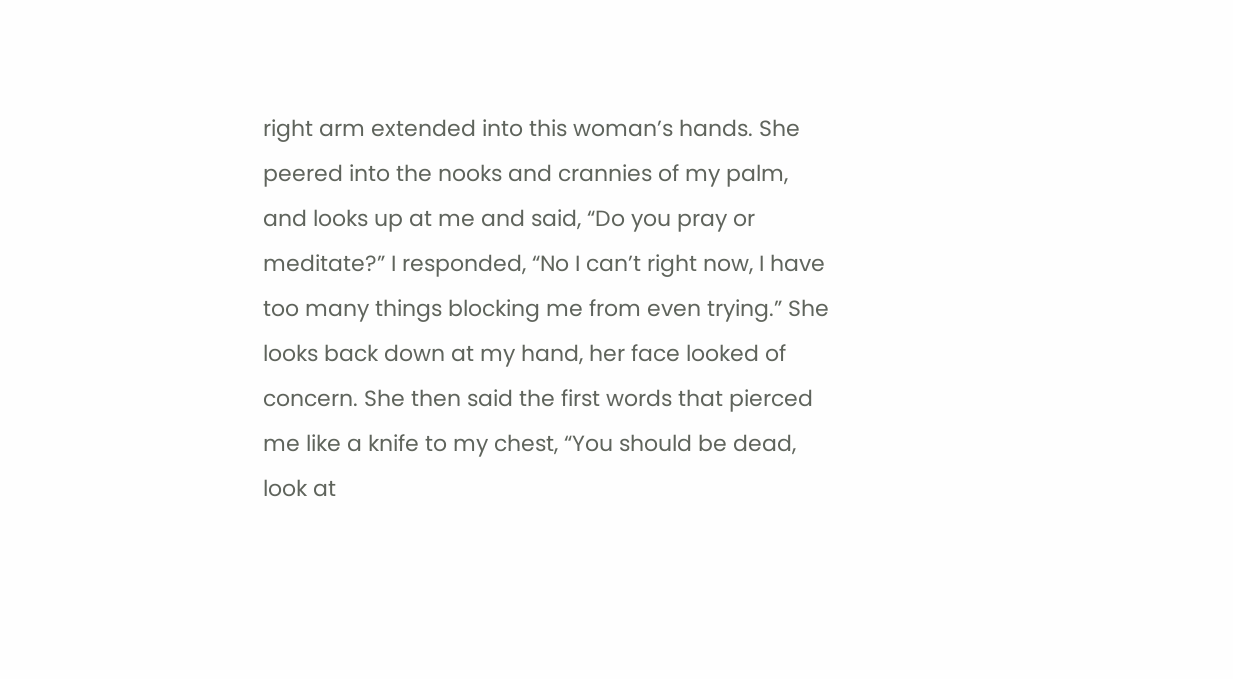right arm extended into this woman’s hands. She peered into the nooks and crannies of my palm, and looks up at me and said, “Do you pray or meditate?” I responded, “No I can’t right now, I have too many things blocking me from even trying.” She looks back down at my hand, her face looked of concern. She then said the first words that pierced me like a knife to my chest, “You should be dead, look at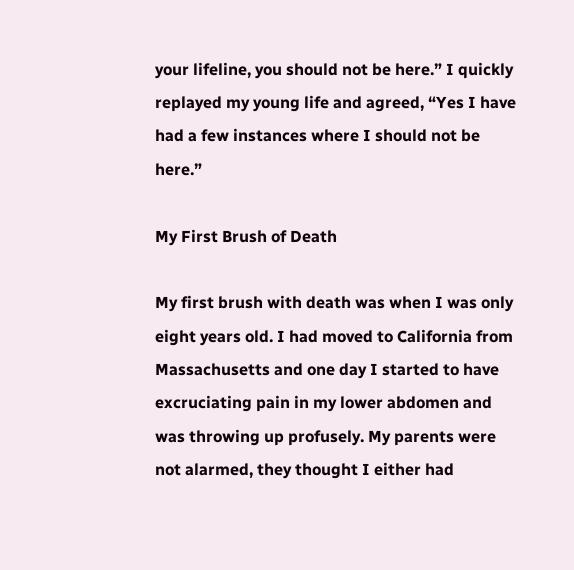your lifeline, you should not be here.” I quickly replayed my young life and agreed, “Yes I have had a few instances where I should not be here.”

My First Brush of Death

My first brush with death was when I was only eight years old. I had moved to California from Massachusetts and one day I started to have excruciating pain in my lower abdomen and was throwing up profusely. My parents were not alarmed, they thought I either had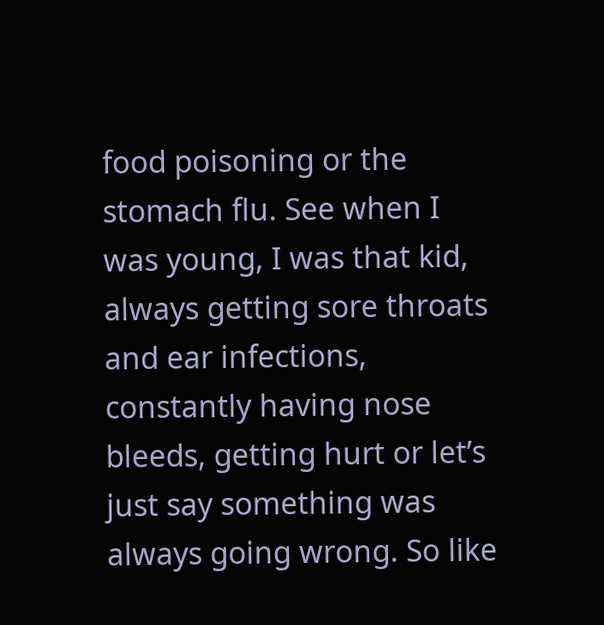food poisoning or the stomach flu. See when I was young, I was that kid, always getting sore throats and ear infections, constantly having nose bleeds, getting hurt or let’s just say something was always going wrong. So like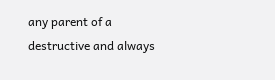any parent of a destructive and always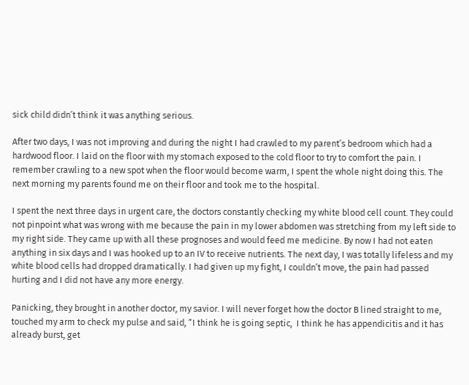sick child didn’t think it was anything serious.

After two days, I was not improving and during the night I had crawled to my parent’s bedroom which had a hardwood floor. I laid on the floor with my stomach exposed to the cold floor to try to comfort the pain. I remember crawling to a new spot when the floor would become warm, I spent the whole night doing this. The next morning my parents found me on their floor and took me to the hospital.

I spent the next three days in urgent care, the doctors constantly checking my white blood cell count. They could not pinpoint what was wrong with me because the pain in my lower abdomen was stretching from my left side to my right side. They came up with all these prognoses and would feed me medicine. By now I had not eaten anything in six days and I was hooked up to an IV to receive nutrients. The next day, I was totally lifeless and my white blood cells had dropped dramatically. I had given up my fight, I couldn’t move, the pain had passed hurting and I did not have any more energy.

Panicking, they brought in another doctor, my savior. I will never forget how the doctor B lined straight to me, touched my arm to check my pulse and said, “I think he is going septic,  I think he has appendicitis and it has already burst, get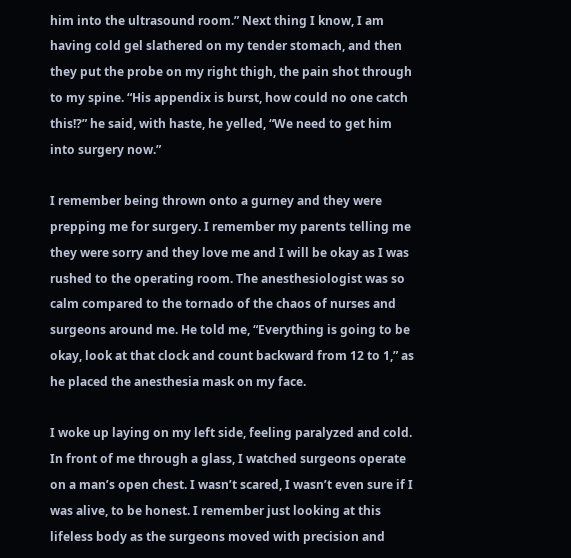him into the ultrasound room.” Next thing I know, I am having cold gel slathered on my tender stomach, and then they put the probe on my right thigh, the pain shot through to my spine. “His appendix is burst, how could no one catch this!?” he said, with haste, he yelled, “We need to get him into surgery now.”

I remember being thrown onto a gurney and they were prepping me for surgery. I remember my parents telling me they were sorry and they love me and I will be okay as I was rushed to the operating room. The anesthesiologist was so calm compared to the tornado of the chaos of nurses and surgeons around me. He told me, “Everything is going to be okay, look at that clock and count backward from 12 to 1,” as he placed the anesthesia mask on my face.

I woke up laying on my left side, feeling paralyzed and cold. In front of me through a glass, I watched surgeons operate on a man’s open chest. I wasn’t scared, I wasn’t even sure if I was alive, to be honest. I remember just looking at this lifeless body as the surgeons moved with precision and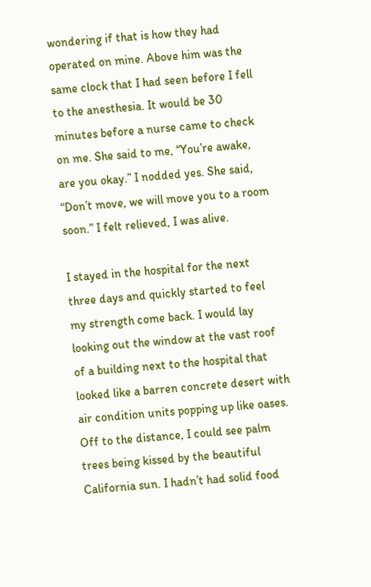wondering if that is how they had operated on mine. Above him was the same clock that I had seen before I fell to the anesthesia. It would be 30 minutes before a nurse came to check on me. She said to me, “You’re awake, are you okay.” I nodded yes. She said, “Don’t move, we will move you to a room soon.” I felt relieved, I was alive.

I stayed in the hospital for the next three days and quickly started to feel my strength come back. I would lay looking out the window at the vast roof of a building next to the hospital that looked like a barren concrete desert with air condition units popping up like oases. Off to the distance, I could see palm trees being kissed by the beautiful California sun. I hadn’t had solid food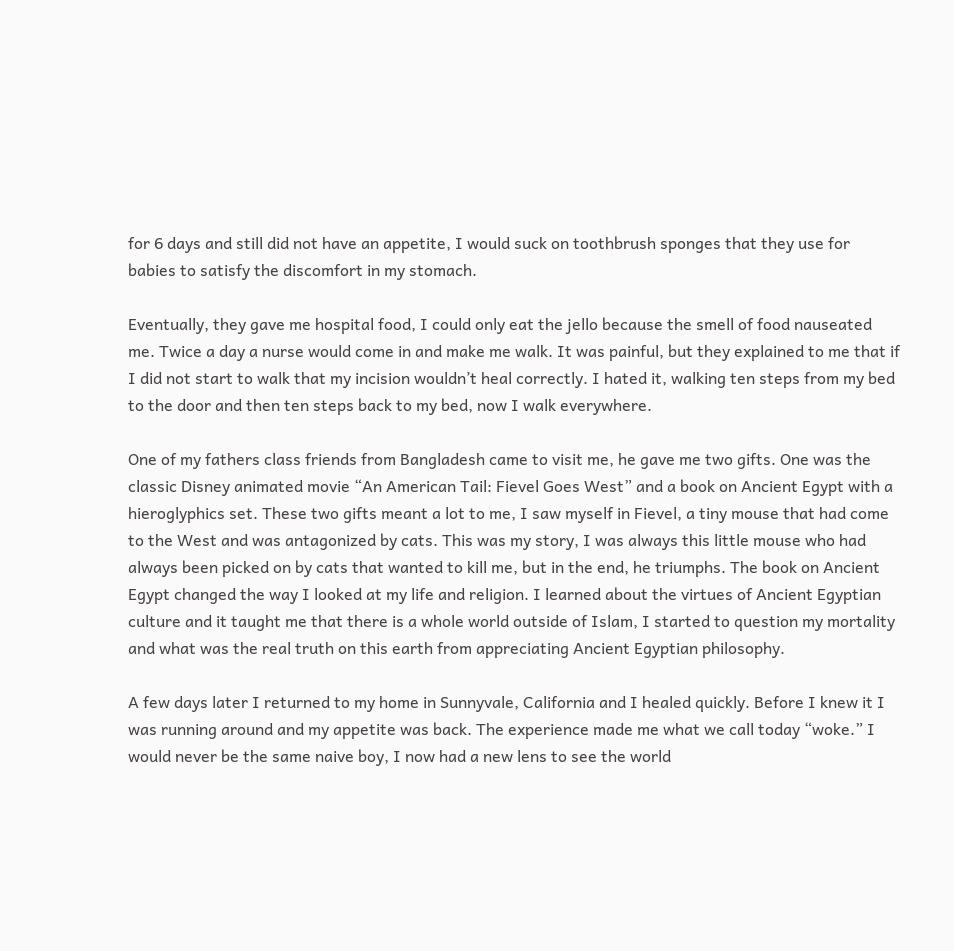for 6 days and still did not have an appetite, I would suck on toothbrush sponges that they use for babies to satisfy the discomfort in my stomach.

Eventually, they gave me hospital food, I could only eat the jello because the smell of food nauseated me. Twice a day a nurse would come in and make me walk. It was painful, but they explained to me that if I did not start to walk that my incision wouldn’t heal correctly. I hated it, walking ten steps from my bed to the door and then ten steps back to my bed, now I walk everywhere.

One of my fathers class friends from Bangladesh came to visit me, he gave me two gifts. One was the classic Disney animated movie “An American Tail: Fievel Goes West” and a book on Ancient Egypt with a hieroglyphics set. These two gifts meant a lot to me, I saw myself in Fievel, a tiny mouse that had come to the West and was antagonized by cats. This was my story, I was always this little mouse who had always been picked on by cats that wanted to kill me, but in the end, he triumphs. The book on Ancient Egypt changed the way I looked at my life and religion. I learned about the virtues of Ancient Egyptian culture and it taught me that there is a whole world outside of Islam, I started to question my mortality and what was the real truth on this earth from appreciating Ancient Egyptian philosophy.

A few days later I returned to my home in Sunnyvale, California and I healed quickly. Before I knew it I was running around and my appetite was back. The experience made me what we call today “woke.” I would never be the same naive boy, I now had a new lens to see the world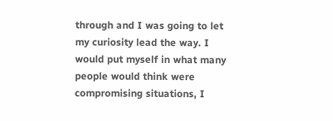through and I was going to let my curiosity lead the way. I would put myself in what many people would think were compromising situations, I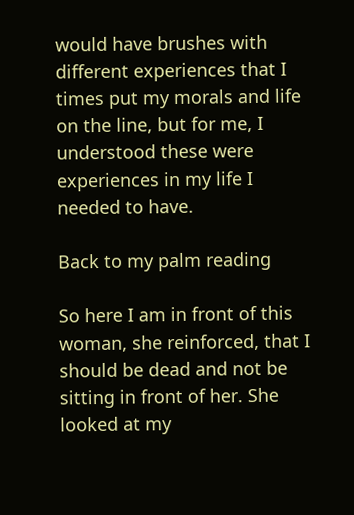would have brushes with different experiences that I times put my morals and life on the line, but for me, I understood these were experiences in my life I needed to have.

Back to my palm reading

So here I am in front of this woman, she reinforced, that I should be dead and not be sitting in front of her. She looked at my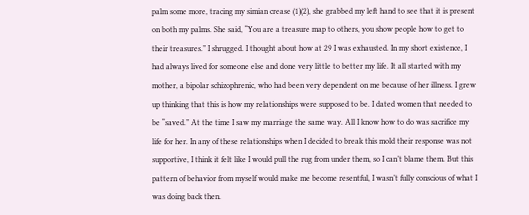palm some more, tracing my simian crease (1)(2), she grabbed my left hand to see that it is present on both my palms. She said, “You are a treasure map to others, you show people how to get to their treasures.” I shrugged. I thought about how at 29 I was exhausted. In my short existence, I had always lived for someone else and done very little to better my life. It all started with my mother, a bipolar schizophrenic, who had been very dependent on me because of her illness. I grew up thinking that this is how my relationships were supposed to be. I dated women that needed to be “saved.” At the time I saw my marriage the same way. All I know how to do was sacrifice my life for her. In any of these relationships when I decided to break this mold their response was not supportive, I think it felt like I would pull the rug from under them, so I can’t blame them. But this pattern of behavior from myself would make me become resentful, I wasn’t fully conscious of what I was doing back then.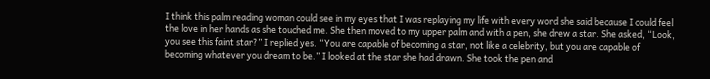I think this palm reading woman could see in my eyes that I was replaying my life with every word she said because I could feel the love in her hands as she touched me. She then moved to my upper palm and with a pen, she drew a star. She asked, “Look, you see this faint star?” I replied yes. “You are capable of becoming a star, not like a celebrity, but you are capable of becoming whatever you dream to be.” I looked at the star she had drawn. She took the pen and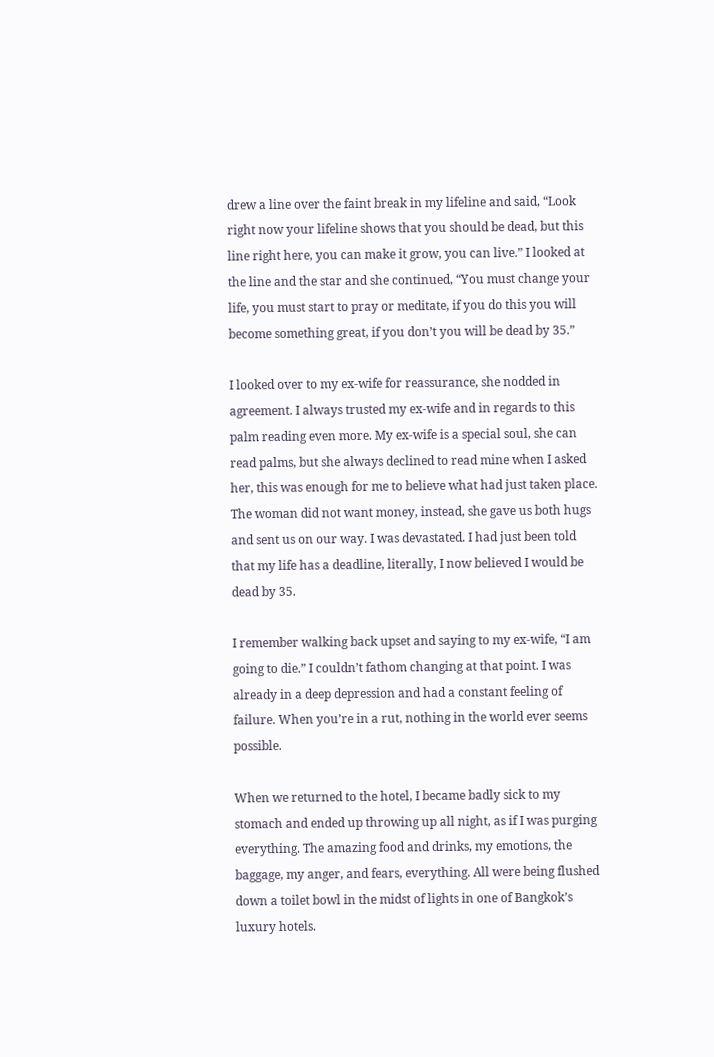drew a line over the faint break in my lifeline and said, “Look right now your lifeline shows that you should be dead, but this line right here, you can make it grow, you can live.” I looked at the line and the star and she continued, “You must change your life, you must start to pray or meditate, if you do this you will become something great, if you don’t you will be dead by 35.”

I looked over to my ex-wife for reassurance, she nodded in agreement. I always trusted my ex-wife and in regards to this palm reading even more. My ex-wife is a special soul, she can read palms, but she always declined to read mine when I asked her, this was enough for me to believe what had just taken place. The woman did not want money, instead, she gave us both hugs and sent us on our way. I was devastated. I had just been told that my life has a deadline, literally, I now believed I would be dead by 35.

I remember walking back upset and saying to my ex-wife, “I am going to die.” I couldn’t fathom changing at that point. I was already in a deep depression and had a constant feeling of failure. When you’re in a rut, nothing in the world ever seems possible.

When we returned to the hotel, I became badly sick to my stomach and ended up throwing up all night, as if I was purging everything. The amazing food and drinks, my emotions, the baggage, my anger, and fears, everything. All were being flushed down a toilet bowl in the midst of lights in one of Bangkok’s luxury hotels.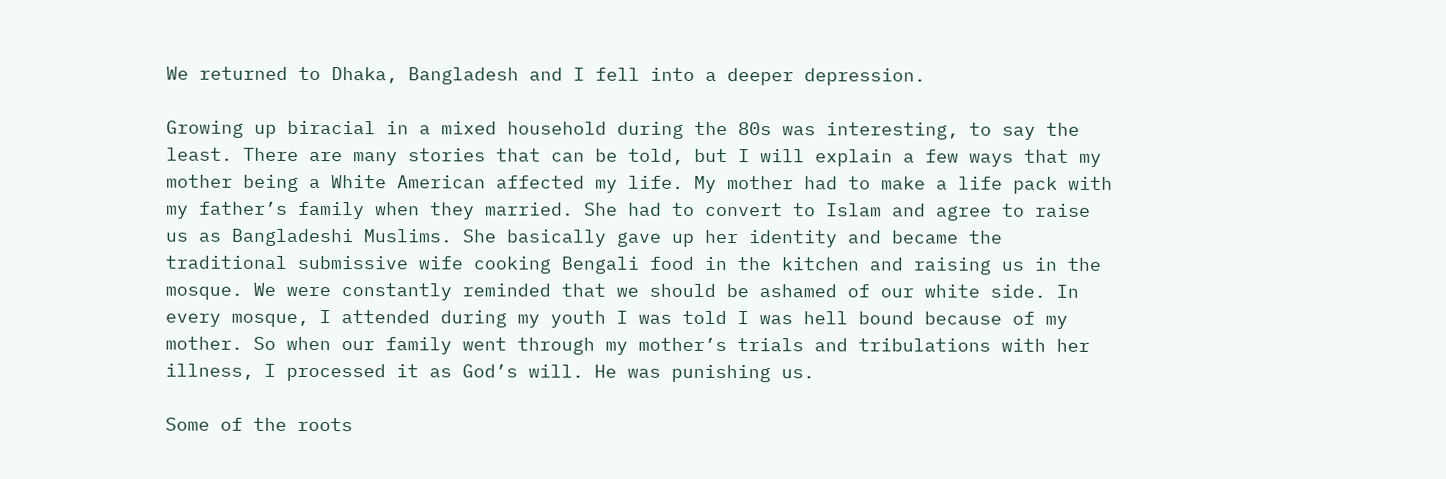We returned to Dhaka, Bangladesh and I fell into a deeper depression.

Growing up biracial in a mixed household during the 80s was interesting, to say the least. There are many stories that can be told, but I will explain a few ways that my mother being a White American affected my life. My mother had to make a life pack with my father’s family when they married. She had to convert to Islam and agree to raise us as Bangladeshi Muslims. She basically gave up her identity and became the traditional submissive wife cooking Bengali food in the kitchen and raising us in the mosque. We were constantly reminded that we should be ashamed of our white side. In every mosque, I attended during my youth I was told I was hell bound because of my mother. So when our family went through my mother’s trials and tribulations with her illness, I processed it as God’s will. He was punishing us.

Some of the roots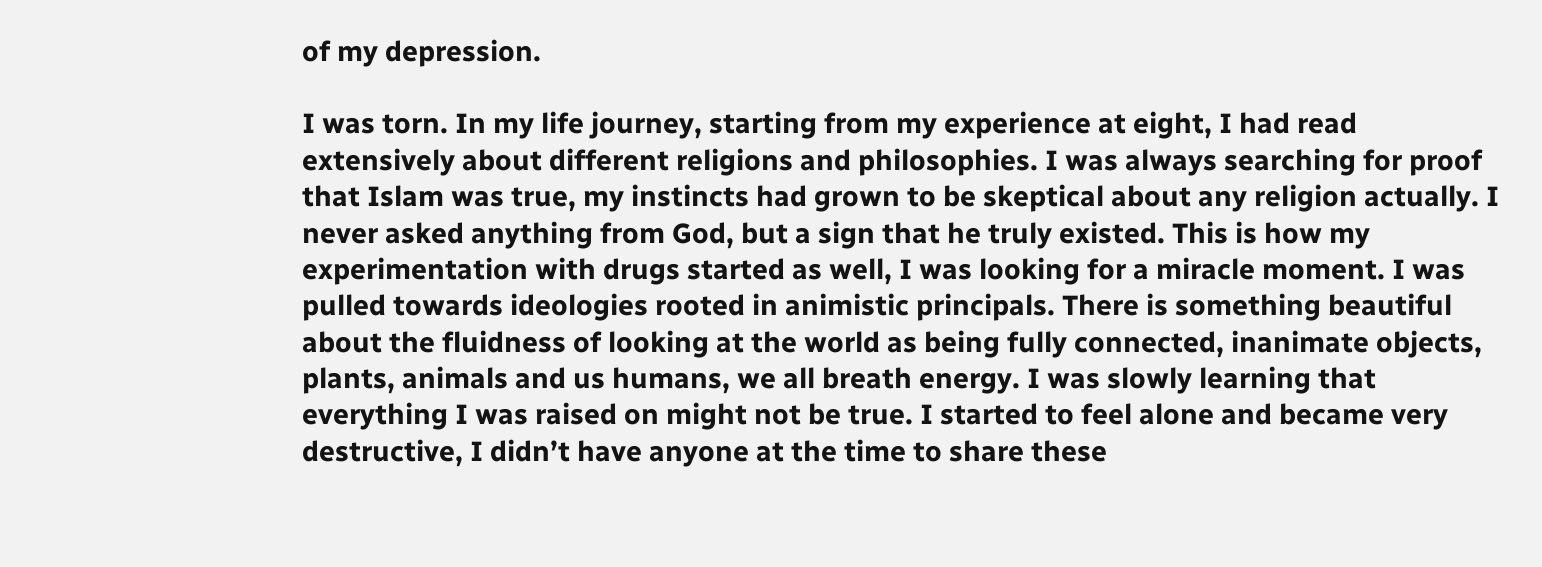of my depression.

I was torn. In my life journey, starting from my experience at eight, I had read extensively about different religions and philosophies. I was always searching for proof that Islam was true, my instincts had grown to be skeptical about any religion actually. I never asked anything from God, but a sign that he truly existed. This is how my experimentation with drugs started as well, I was looking for a miracle moment. I was pulled towards ideologies rooted in animistic principals. There is something beautiful about the fluidness of looking at the world as being fully connected, inanimate objects, plants, animals and us humans, we all breath energy. I was slowly learning that everything I was raised on might not be true. I started to feel alone and became very destructive, I didn’t have anyone at the time to share these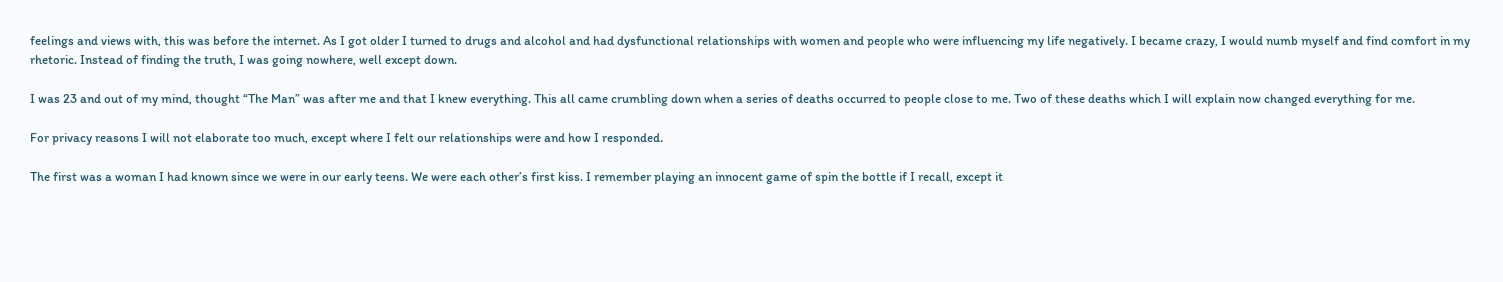feelings and views with, this was before the internet. As I got older I turned to drugs and alcohol and had dysfunctional relationships with women and people who were influencing my life negatively. I became crazy, I would numb myself and find comfort in my rhetoric. Instead of finding the truth, I was going nowhere, well except down.

I was 23 and out of my mind, thought “The Man” was after me and that I knew everything. This all came crumbling down when a series of deaths occurred to people close to me. Two of these deaths which I will explain now changed everything for me.

For privacy reasons I will not elaborate too much, except where I felt our relationships were and how I responded.

The first was a woman I had known since we were in our early teens. We were each other’s first kiss. I remember playing an innocent game of spin the bottle if I recall, except it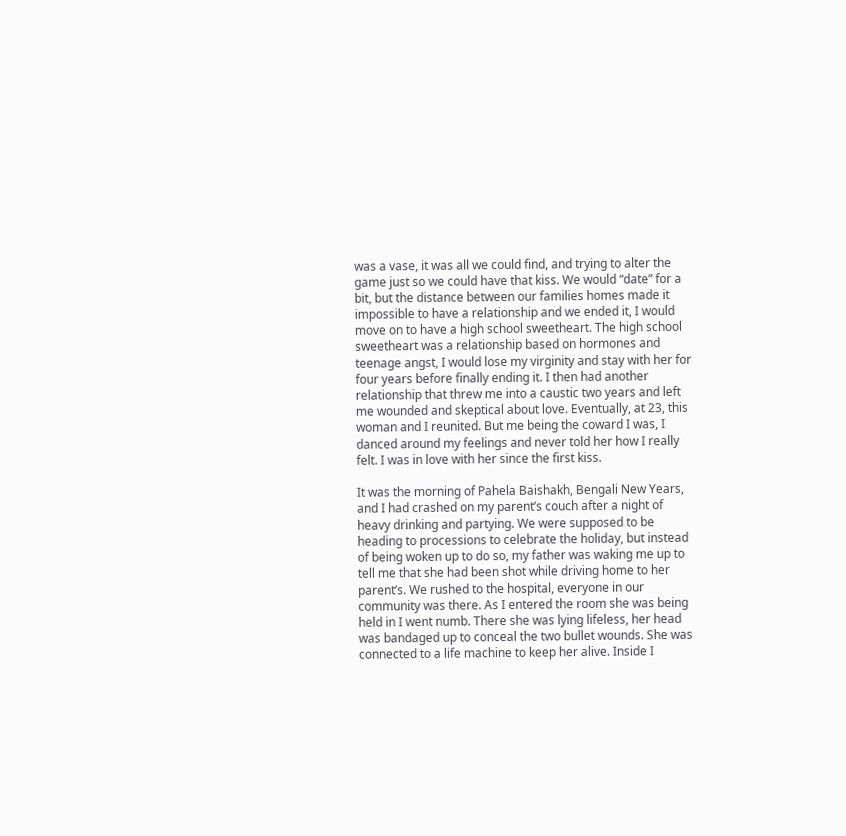was a vase, it was all we could find, and trying to alter the game just so we could have that kiss. We would “date” for a bit, but the distance between our families homes made it impossible to have a relationship and we ended it, I would move on to have a high school sweetheart. The high school sweetheart was a relationship based on hormones and teenage angst, I would lose my virginity and stay with her for four years before finally ending it. I then had another relationship that threw me into a caustic two years and left me wounded and skeptical about love. Eventually, at 23, this woman and I reunited. But me being the coward I was, I danced around my feelings and never told her how I really felt. I was in love with her since the first kiss.

It was the morning of Pahela Baishakh, Bengali New Years, and I had crashed on my parent’s couch after a night of heavy drinking and partying. We were supposed to be heading to processions to celebrate the holiday, but instead of being woken up to do so, my father was waking me up to tell me that she had been shot while driving home to her parent’s. We rushed to the hospital, everyone in our community was there. As I entered the room she was being held in I went numb. There she was lying lifeless, her head was bandaged up to conceal the two bullet wounds. She was connected to a life machine to keep her alive. Inside I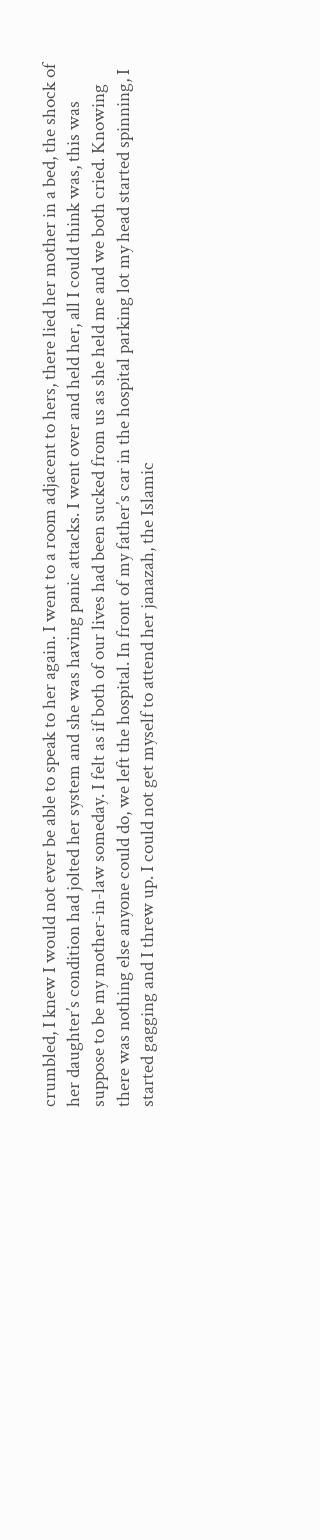crumbled, I knew I would not ever be able to speak to her again. I went to a room adjacent to hers, there lied her mother in a bed, the shock of her daughter’s condition had jolted her system and she was having panic attacks. I went over and held her, all I could think was, this was suppose to be my mother-in-law someday. I felt as if both of our lives had been sucked from us as she held me and we both cried. Knowing there was nothing else anyone could do, we left the hospital. In front of my father’s car in the hospital parking lot my head started spinning, I started gagging and I threw up. I could not get myself to attend her janazah, the Islamic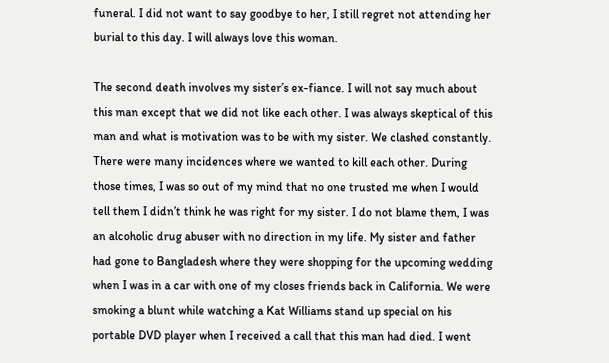funeral. I did not want to say goodbye to her, I still regret not attending her burial to this day. I will always love this woman.

The second death involves my sister’s ex-fiance. I will not say much about this man except that we did not like each other. I was always skeptical of this man and what is motivation was to be with my sister. We clashed constantly. There were many incidences where we wanted to kill each other. During those times, I was so out of my mind that no one trusted me when I would tell them I didn’t think he was right for my sister. I do not blame them, I was an alcoholic drug abuser with no direction in my life. My sister and father had gone to Bangladesh where they were shopping for the upcoming wedding when I was in a car with one of my closes friends back in California. We were smoking a blunt while watching a Kat Williams stand up special on his portable DVD player when I received a call that this man had died. I went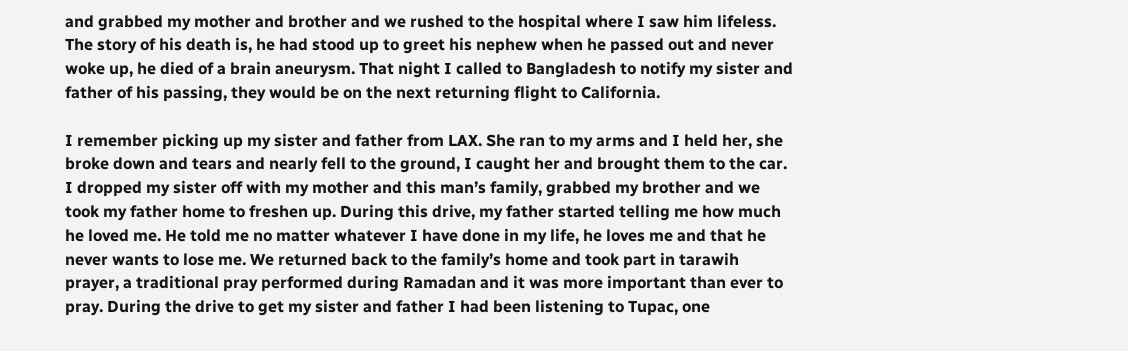and grabbed my mother and brother and we rushed to the hospital where I saw him lifeless. The story of his death is, he had stood up to greet his nephew when he passed out and never woke up, he died of a brain aneurysm. That night I called to Bangladesh to notify my sister and father of his passing, they would be on the next returning flight to California.

I remember picking up my sister and father from LAX. She ran to my arms and I held her, she broke down and tears and nearly fell to the ground, I caught her and brought them to the car. I dropped my sister off with my mother and this man’s family, grabbed my brother and we took my father home to freshen up. During this drive, my father started telling me how much he loved me. He told me no matter whatever I have done in my life, he loves me and that he never wants to lose me. We returned back to the family’s home and took part in tarawih prayer, a traditional pray performed during Ramadan and it was more important than ever to pray. During the drive to get my sister and father I had been listening to Tupac, one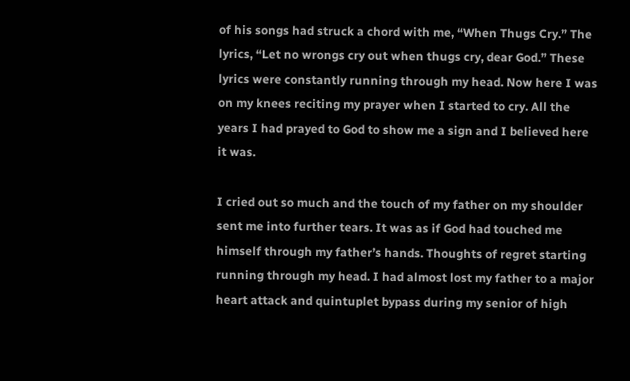of his songs had struck a chord with me, “When Thugs Cry.” The lyrics, “Let no wrongs cry out when thugs cry, dear God.” These lyrics were constantly running through my head. Now here I was on my knees reciting my prayer when I started to cry. All the years I had prayed to God to show me a sign and I believed here it was.

I cried out so much and the touch of my father on my shoulder sent me into further tears. It was as if God had touched me himself through my father’s hands. Thoughts of regret starting running through my head. I had almost lost my father to a major heart attack and quintuplet bypass during my senior of high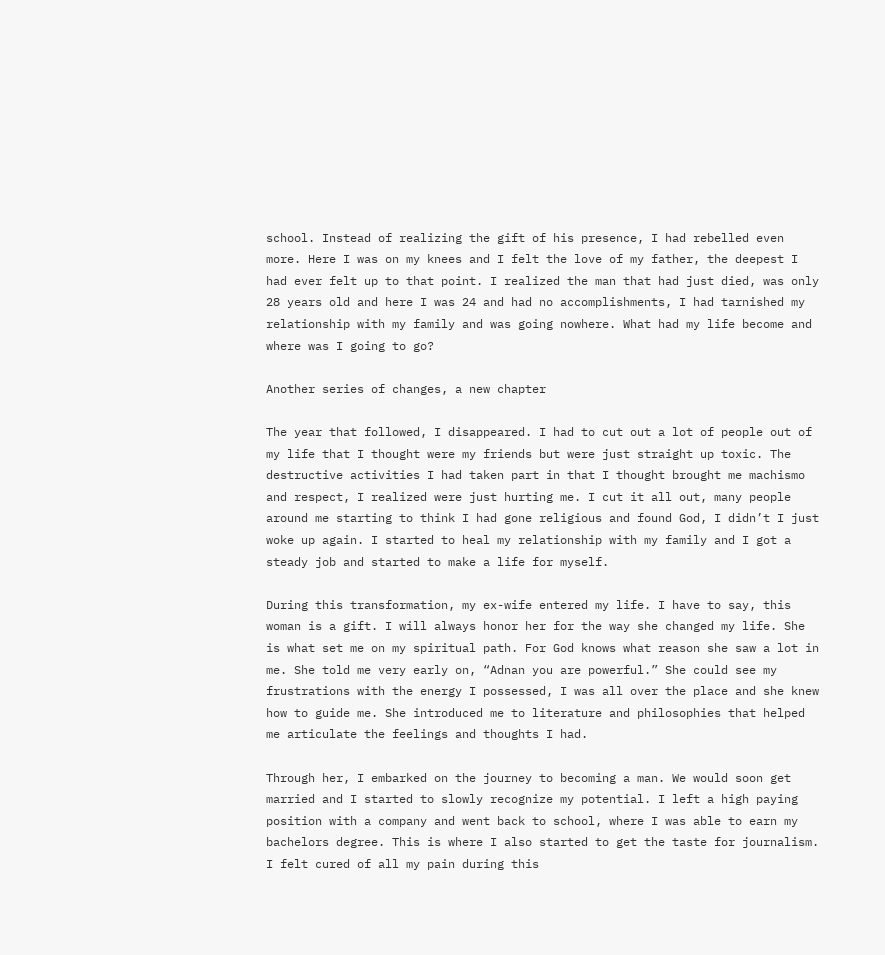school. Instead of realizing the gift of his presence, I had rebelled even more. Here I was on my knees and I felt the love of my father, the deepest I had ever felt up to that point. I realized the man that had just died, was only 28 years old and here I was 24 and had no accomplishments, I had tarnished my relationship with my family and was going nowhere. What had my life become and where was I going to go?

Another series of changes, a new chapter

The year that followed, I disappeared. I had to cut out a lot of people out of my life that I thought were my friends but were just straight up toxic. The destructive activities I had taken part in that I thought brought me machismo and respect, I realized were just hurting me. I cut it all out, many people around me starting to think I had gone religious and found God, I didn’t I just woke up again. I started to heal my relationship with my family and I got a steady job and started to make a life for myself.

During this transformation, my ex-wife entered my life. I have to say, this woman is a gift. I will always honor her for the way she changed my life. She is what set me on my spiritual path. For God knows what reason she saw a lot in me. She told me very early on, “Adnan you are powerful.” She could see my frustrations with the energy I possessed, I was all over the place and she knew how to guide me. She introduced me to literature and philosophies that helped me articulate the feelings and thoughts I had.

Through her, I embarked on the journey to becoming a man. We would soon get married and I started to slowly recognize my potential. I left a high paying position with a company and went back to school, where I was able to earn my bachelors degree. This is where I also started to get the taste for journalism. I felt cured of all my pain during this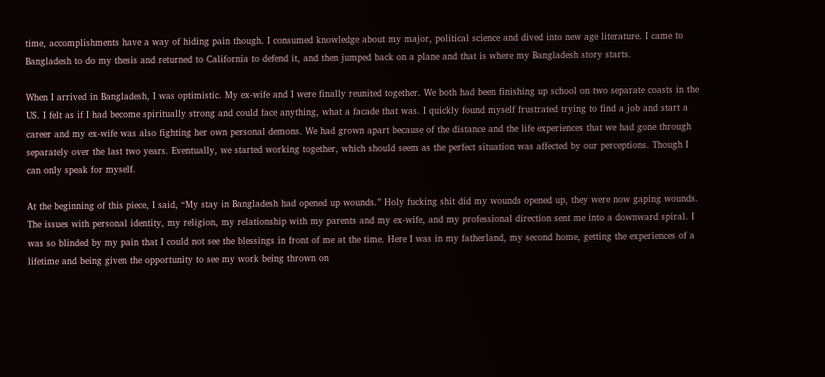time, accomplishments have a way of hiding pain though. I consumed knowledge about my major, political science and dived into new age literature. I came to Bangladesh to do my thesis and returned to California to defend it, and then jumped back on a plane and that is where my Bangladesh story starts.

When I arrived in Bangladesh, I was optimistic. My ex-wife and I were finally reunited together. We both had been finishing up school on two separate coasts in the US. I felt as if I had become spiritually strong and could face anything, what a facade that was. I quickly found myself frustrated trying to find a job and start a career and my ex-wife was also fighting her own personal demons. We had grown apart because of the distance and the life experiences that we had gone through separately over the last two years. Eventually, we started working together, which should seem as the perfect situation was affected by our perceptions. Though I can only speak for myself.

At the beginning of this piece, I said, “My stay in Bangladesh had opened up wounds.” Holy fucking shit did my wounds opened up, they were now gaping wounds. The issues with personal identity, my religion, my relationship with my parents and my ex-wife, and my professional direction sent me into a downward spiral. I was so blinded by my pain that I could not see the blessings in front of me at the time. Here I was in my fatherland, my second home, getting the experiences of a lifetime and being given the opportunity to see my work being thrown on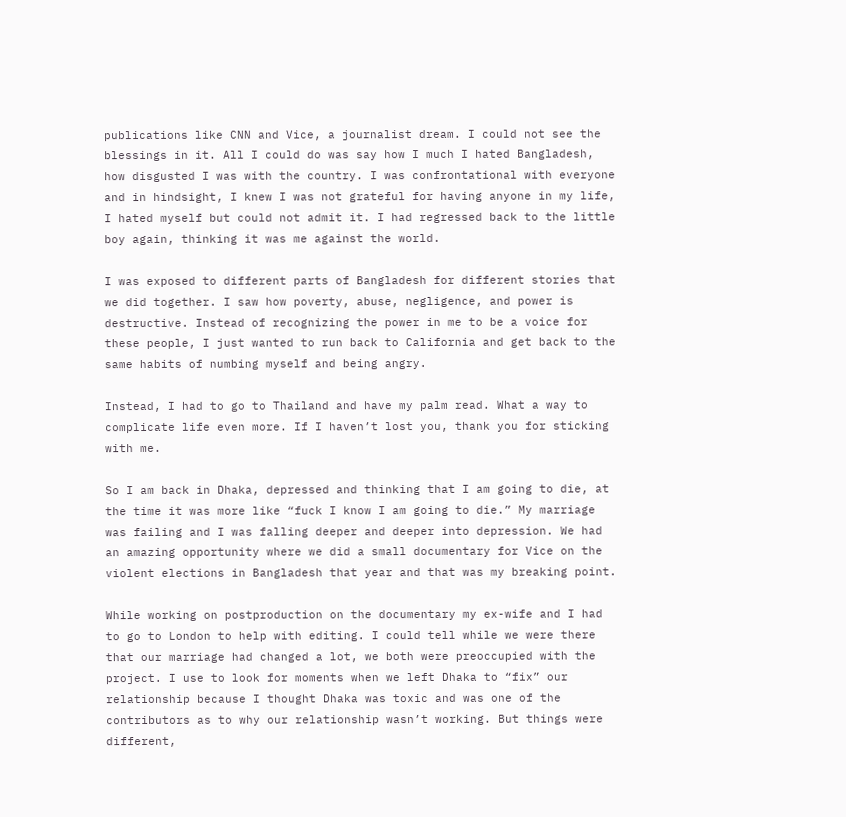publications like CNN and Vice, a journalist dream. I could not see the blessings in it. All I could do was say how I much I hated Bangladesh, how disgusted I was with the country. I was confrontational with everyone and in hindsight, I knew I was not grateful for having anyone in my life, I hated myself but could not admit it. I had regressed back to the little boy again, thinking it was me against the world.

I was exposed to different parts of Bangladesh for different stories that we did together. I saw how poverty, abuse, negligence, and power is destructive. Instead of recognizing the power in me to be a voice for these people, I just wanted to run back to California and get back to the same habits of numbing myself and being angry.

Instead, I had to go to Thailand and have my palm read. What a way to complicate life even more. If I haven’t lost you, thank you for sticking with me.

So I am back in Dhaka, depressed and thinking that I am going to die, at the time it was more like “fuck I know I am going to die.” My marriage was failing and I was falling deeper and deeper into depression. We had an amazing opportunity where we did a small documentary for Vice on the violent elections in Bangladesh that year and that was my breaking point.

While working on postproduction on the documentary my ex-wife and I had to go to London to help with editing. I could tell while we were there that our marriage had changed a lot, we both were preoccupied with the project. I use to look for moments when we left Dhaka to “fix” our relationship because I thought Dhaka was toxic and was one of the contributors as to why our relationship wasn’t working. But things were different,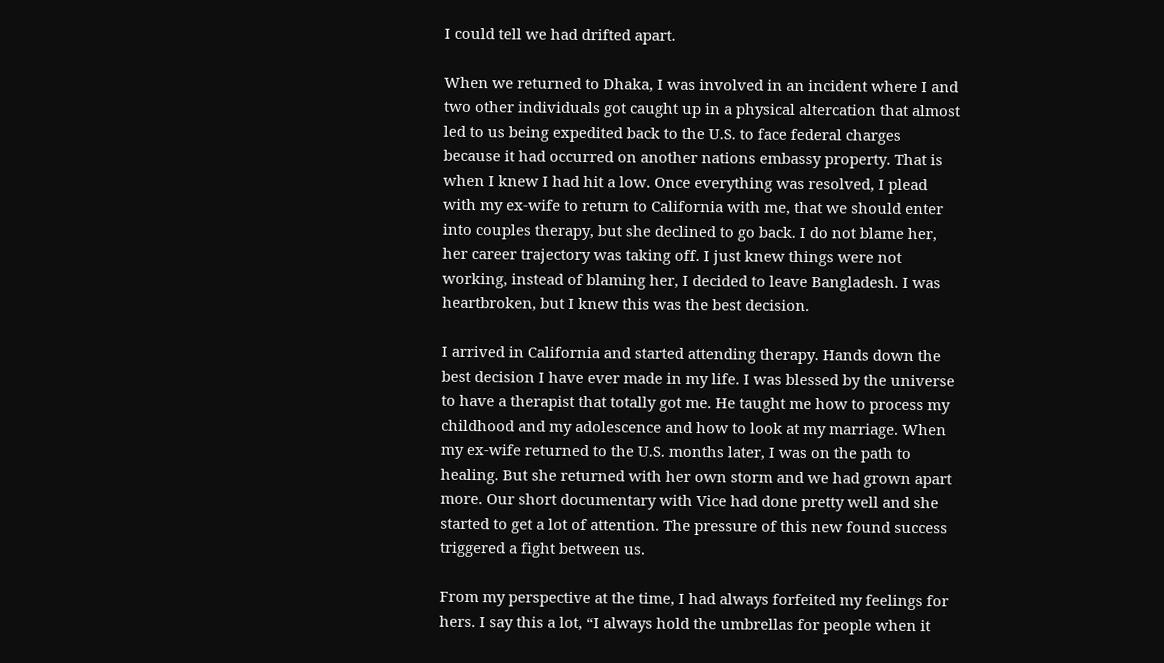I could tell we had drifted apart.

When we returned to Dhaka, I was involved in an incident where I and two other individuals got caught up in a physical altercation that almost led to us being expedited back to the U.S. to face federal charges because it had occurred on another nations embassy property. That is when I knew I had hit a low. Once everything was resolved, I plead with my ex-wife to return to California with me, that we should enter into couples therapy, but she declined to go back. I do not blame her, her career trajectory was taking off. I just knew things were not working, instead of blaming her, I decided to leave Bangladesh. I was heartbroken, but I knew this was the best decision.

I arrived in California and started attending therapy. Hands down the best decision I have ever made in my life. I was blessed by the universe to have a therapist that totally got me. He taught me how to process my childhood and my adolescence and how to look at my marriage. When my ex-wife returned to the U.S. months later, I was on the path to healing. But she returned with her own storm and we had grown apart more. Our short documentary with Vice had done pretty well and she started to get a lot of attention. The pressure of this new found success triggered a fight between us.

From my perspective at the time, I had always forfeited my feelings for hers. I say this a lot, “I always hold the umbrellas for people when it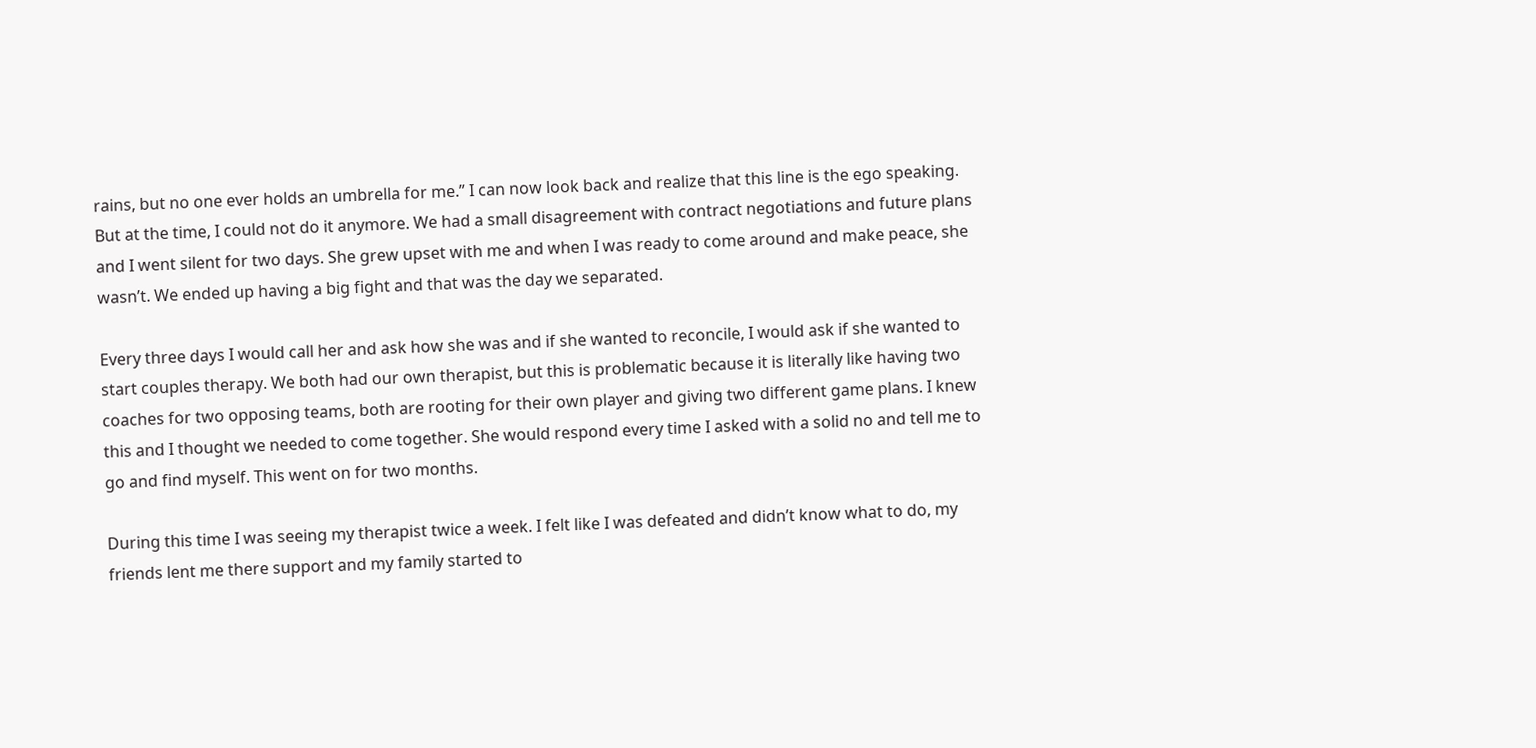rains, but no one ever holds an umbrella for me.” I can now look back and realize that this line is the ego speaking. But at the time, I could not do it anymore. We had a small disagreement with contract negotiations and future plans and I went silent for two days. She grew upset with me and when I was ready to come around and make peace, she wasn’t. We ended up having a big fight and that was the day we separated.

Every three days I would call her and ask how she was and if she wanted to reconcile, I would ask if she wanted to start couples therapy. We both had our own therapist, but this is problematic because it is literally like having two coaches for two opposing teams, both are rooting for their own player and giving two different game plans. I knew this and I thought we needed to come together. She would respond every time I asked with a solid no and tell me to go and find myself. This went on for two months.

During this time I was seeing my therapist twice a week. I felt like I was defeated and didn’t know what to do, my friends lent me there support and my family started to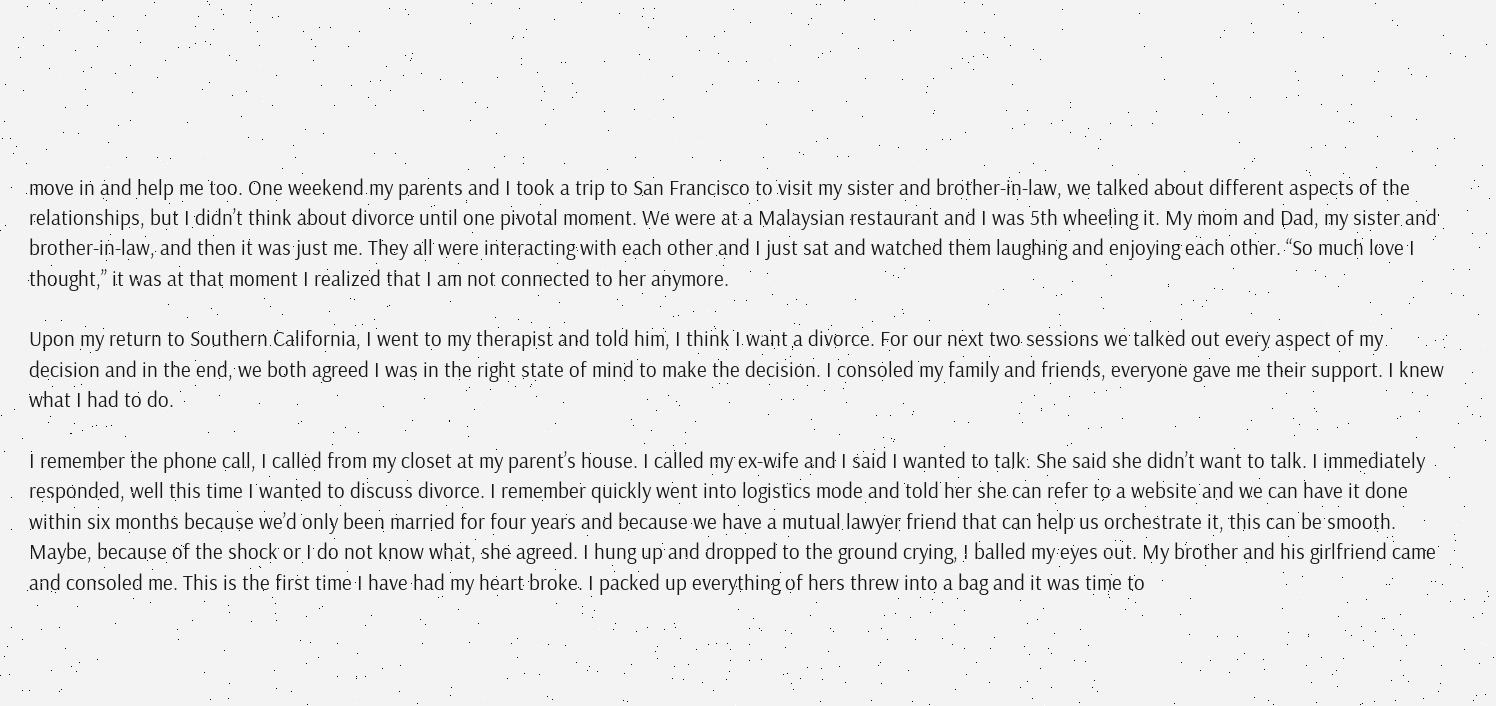move in and help me too. One weekend my parents and I took a trip to San Francisco to visit my sister and brother-in-law, we talked about different aspects of the relationships, but I didn’t think about divorce until one pivotal moment. We were at a Malaysian restaurant and I was 5th wheeling it. My mom and Dad, my sister and brother-in-law, and then it was just me. They all were interacting with each other and I just sat and watched them laughing and enjoying each other. “So much love I thought,” it was at that moment I realized that I am not connected to her anymore.

Upon my return to Southern California, I went to my therapist and told him, I think I want a divorce. For our next two sessions we talked out every aspect of my decision and in the end, we both agreed I was in the right state of mind to make the decision. I consoled my family and friends, everyone gave me their support. I knew what I had to do.

I remember the phone call, I called from my closet at my parent’s house. I called my ex-wife and I said I wanted to talk. She said she didn’t want to talk. I immediately responded, well this time I wanted to discuss divorce. I remember quickly went into logistics mode and told her she can refer to a website and we can have it done within six months because we’d only been married for four years and because we have a mutual lawyer friend that can help us orchestrate it, this can be smooth. Maybe, because of the shock or I do not know what, she agreed. I hung up and dropped to the ground crying, I balled my eyes out. My brother and his girlfriend came and consoled me. This is the first time I have had my heart broke. I packed up everything of hers threw into a bag and it was time to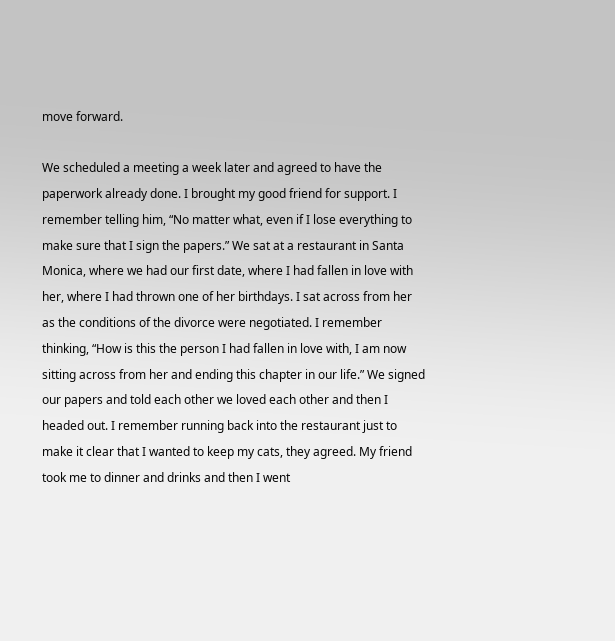move forward.

We scheduled a meeting a week later and agreed to have the paperwork already done. I brought my good friend for support. I remember telling him, “No matter what, even if I lose everything to make sure that I sign the papers.” We sat at a restaurant in Santa Monica, where we had our first date, where I had fallen in love with her, where I had thrown one of her birthdays. I sat across from her as the conditions of the divorce were negotiated. I remember thinking, “How is this the person I had fallen in love with, I am now sitting across from her and ending this chapter in our life.” We signed our papers and told each other we loved each other and then I headed out. I remember running back into the restaurant just to make it clear that I wanted to keep my cats, they agreed. My friend took me to dinner and drinks and then I went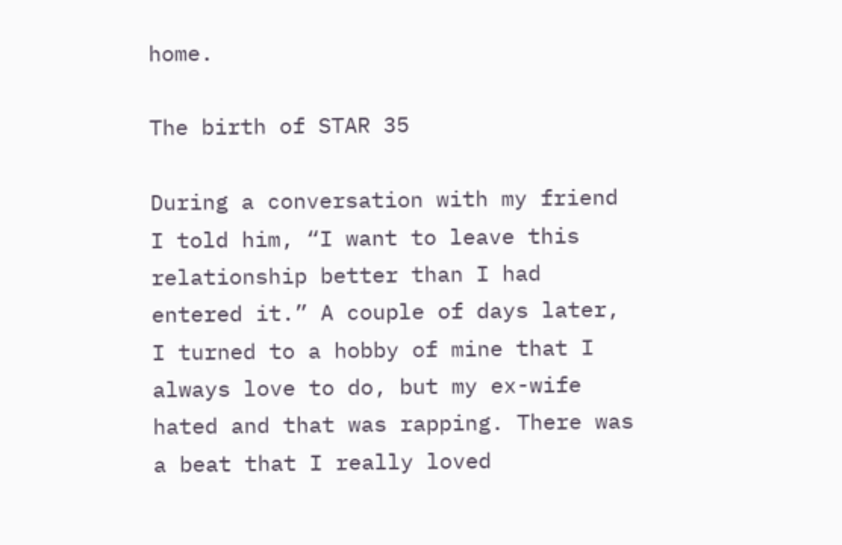home.

The birth of STAR 35

During a conversation with my friend I told him, “I want to leave this relationship better than I had entered it.” A couple of days later, I turned to a hobby of mine that I always love to do, but my ex-wife hated and that was rapping. There was a beat that I really loved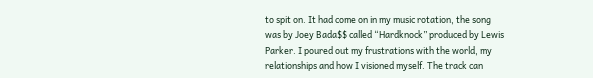to spit on. It had come on in my music rotation, the song was by Joey Bada$$ called “Hardknock” produced by Lewis Parker. I poured out my frustrations with the world, my relationships and how I visioned myself. The track can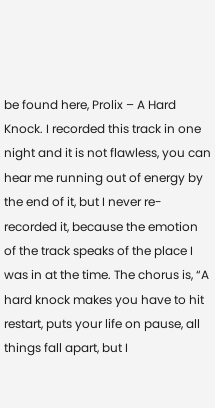be found here, Prolix – A Hard Knock. I recorded this track in one night and it is not flawless, you can hear me running out of energy by the end of it, but I never re-recorded it, because the emotion of the track speaks of the place I was in at the time. The chorus is, “A hard knock makes you have to hit restart, puts your life on pause, all things fall apart, but I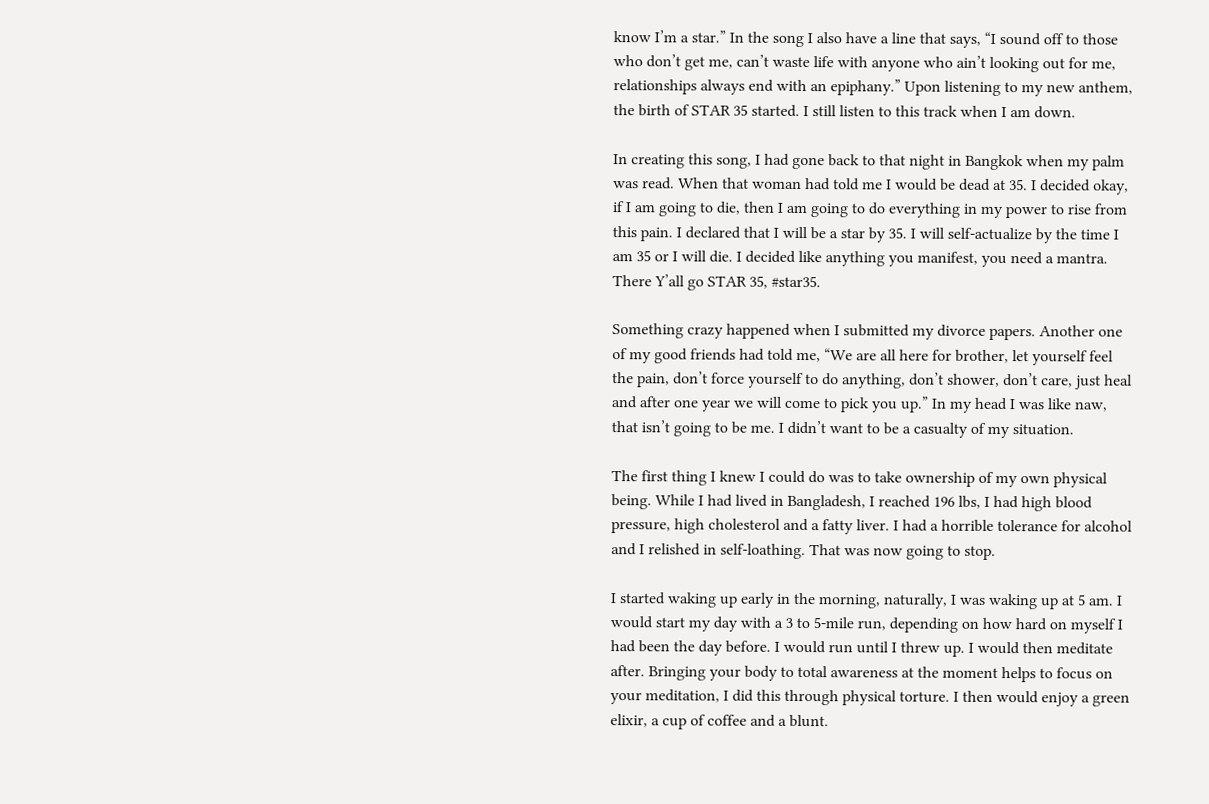know I’m a star.” In the song I also have a line that says, “I sound off to those who don’t get me, can’t waste life with anyone who ain’t looking out for me, relationships always end with an epiphany.” Upon listening to my new anthem, the birth of STAR 35 started. I still listen to this track when I am down.

In creating this song, I had gone back to that night in Bangkok when my palm was read. When that woman had told me I would be dead at 35. I decided okay, if I am going to die, then I am going to do everything in my power to rise from this pain. I declared that I will be a star by 35. I will self-actualize by the time I am 35 or I will die. I decided like anything you manifest, you need a mantra. There Y’all go STAR 35, #star35.

Something crazy happened when I submitted my divorce papers. Another one of my good friends had told me, “We are all here for brother, let yourself feel the pain, don’t force yourself to do anything, don’t shower, don’t care, just heal and after one year we will come to pick you up.” In my head I was like naw, that isn’t going to be me. I didn’t want to be a casualty of my situation.

The first thing I knew I could do was to take ownership of my own physical being. While I had lived in Bangladesh, I reached 196 lbs, I had high blood pressure, high cholesterol and a fatty liver. I had a horrible tolerance for alcohol and I relished in self-loathing. That was now going to stop.

I started waking up early in the morning, naturally, I was waking up at 5 am. I would start my day with a 3 to 5-mile run, depending on how hard on myself I had been the day before. I would run until I threw up. I would then meditate after. Bringing your body to total awareness at the moment helps to focus on your meditation, I did this through physical torture. I then would enjoy a green elixir, a cup of coffee and a blunt.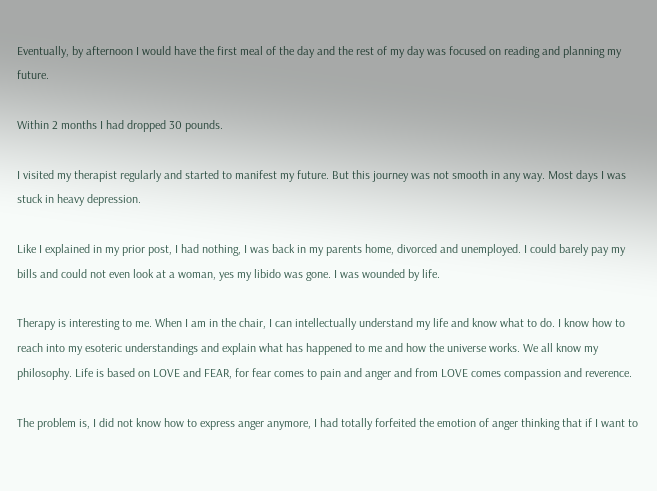Eventually, by afternoon I would have the first meal of the day and the rest of my day was focused on reading and planning my future.

Within 2 months I had dropped 30 pounds.

I visited my therapist regularly and started to manifest my future. But this journey was not smooth in any way. Most days I was stuck in heavy depression.

Like I explained in my prior post, I had nothing, I was back in my parents home, divorced and unemployed. I could barely pay my bills and could not even look at a woman, yes my libido was gone. I was wounded by life.

Therapy is interesting to me. When I am in the chair, I can intellectually understand my life and know what to do. I know how to reach into my esoteric understandings and explain what has happened to me and how the universe works. We all know my philosophy. Life is based on LOVE and FEAR, for fear comes to pain and anger and from LOVE comes compassion and reverence.

The problem is, I did not know how to express anger anymore, I had totally forfeited the emotion of anger thinking that if I want to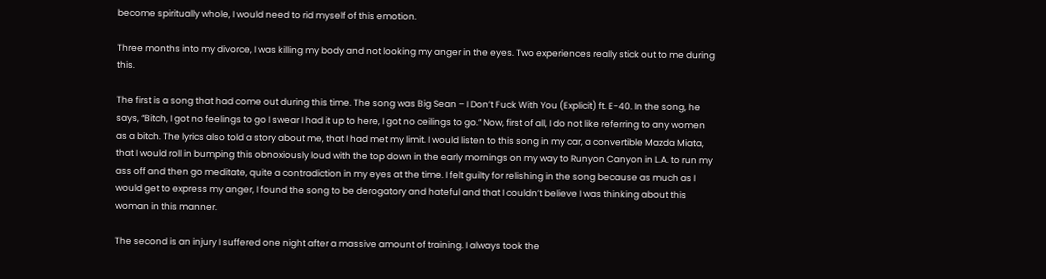become spiritually whole, I would need to rid myself of this emotion.

Three months into my divorce, I was killing my body and not looking my anger in the eyes. Two experiences really stick out to me during this.

The first is a song that had come out during this time. The song was Big Sean – I Don’t Fuck With You (Explicit) ft. E-40. In the song, he says, “Bitch, I got no feelings to go I swear I had it up to here, I got no ceilings to go.” Now, first of all, I do not like referring to any women as a bitch. The lyrics also told a story about me, that I had met my limit. I would listen to this song in my car, a convertible Mazda Miata, that I would roll in bumping this obnoxiously loud with the top down in the early mornings on my way to Runyon Canyon in L.A. to run my ass off and then go meditate, quite a contradiction in my eyes at the time. I felt guilty for relishing in the song because as much as I would get to express my anger, I found the song to be derogatory and hateful and that I couldn’t believe I was thinking about this woman in this manner.

The second is an injury I suffered one night after a massive amount of training. I always took the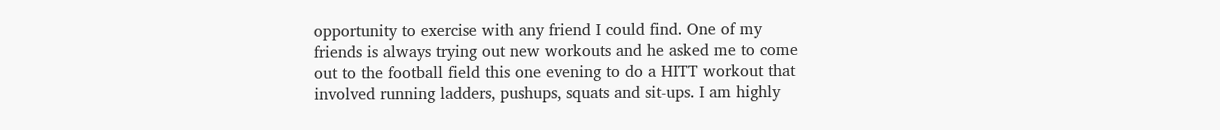opportunity to exercise with any friend I could find. One of my friends is always trying out new workouts and he asked me to come out to the football field this one evening to do a HITT workout that involved running ladders, pushups, squats and sit-ups. I am highly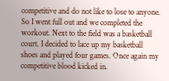competitive and do not like to lose to anyone. So I went full out and we completed the workout. Next to the field was a basketball court. I decided to lace up my basketball shoes and played four games. Once again my competitive blood kicked in.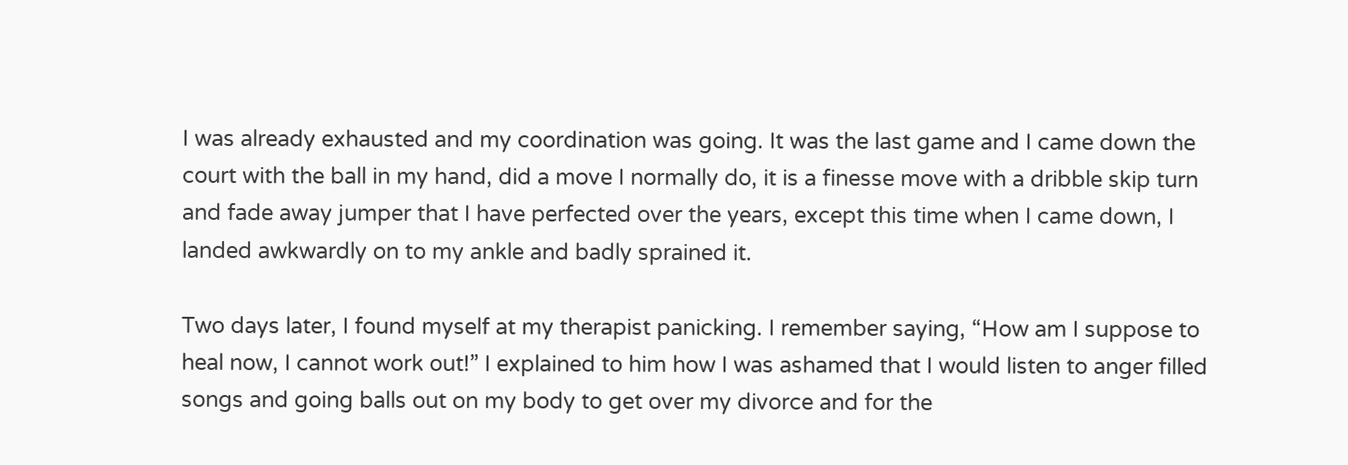I was already exhausted and my coordination was going. It was the last game and I came down the court with the ball in my hand, did a move I normally do, it is a finesse move with a dribble skip turn and fade away jumper that I have perfected over the years, except this time when I came down, I landed awkwardly on to my ankle and badly sprained it.

Two days later, I found myself at my therapist panicking. I remember saying, “How am I suppose to heal now, I cannot work out!” I explained to him how I was ashamed that I would listen to anger filled songs and going balls out on my body to get over my divorce and for the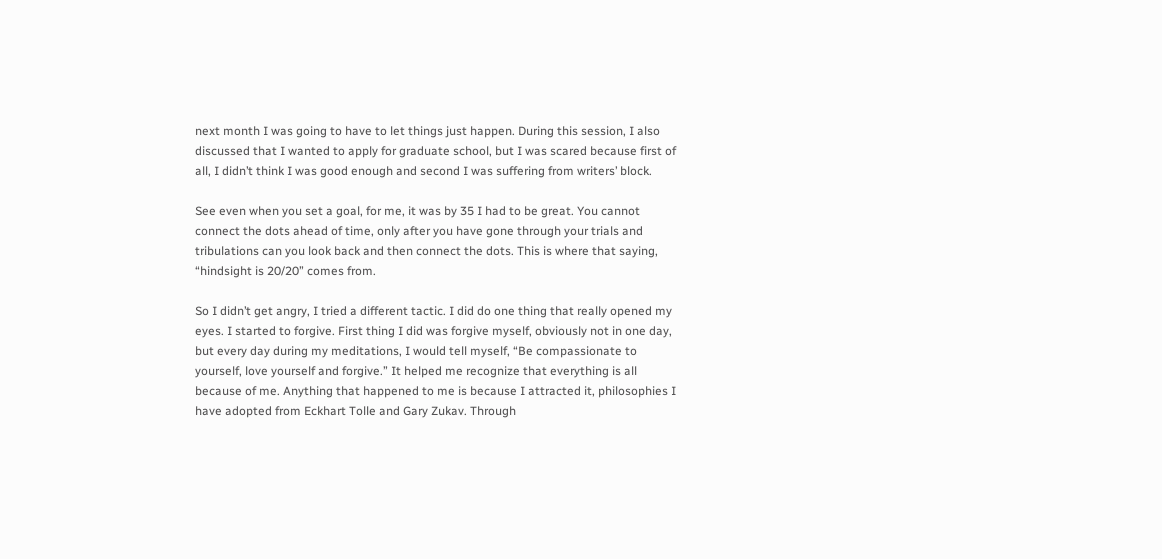next month I was going to have to let things just happen. During this session, I also discussed that I wanted to apply for graduate school, but I was scared because first of all, I didn’t think I was good enough and second I was suffering from writers’ block.

See even when you set a goal, for me, it was by 35 I had to be great. You cannot connect the dots ahead of time, only after you have gone through your trials and tribulations can you look back and then connect the dots. This is where that saying, “hindsight is 20/20” comes from.

So I didn’t get angry, I tried a different tactic. I did do one thing that really opened my eyes. I started to forgive. First thing I did was forgive myself, obviously not in one day, but every day during my meditations, I would tell myself, “Be compassionate to yourself, love yourself and forgive.” It helped me recognize that everything is all because of me. Anything that happened to me is because I attracted it, philosophies I have adopted from Eckhart Tolle and Gary Zukav. Through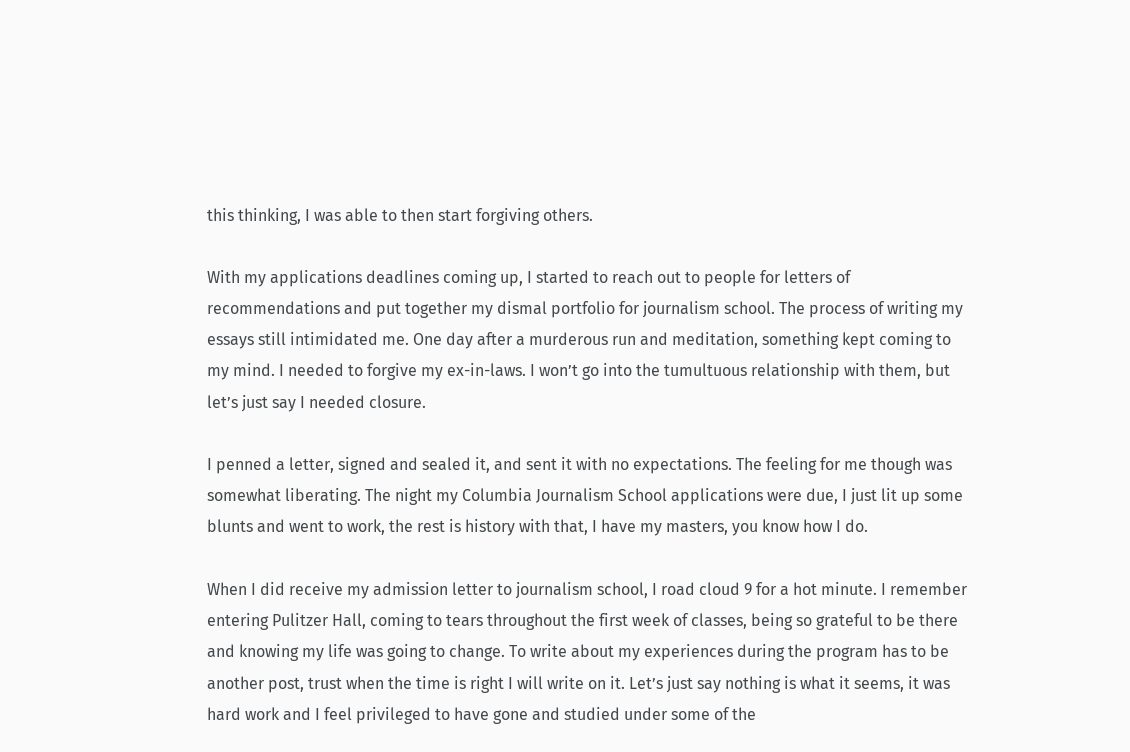this thinking, I was able to then start forgiving others.

With my applications deadlines coming up, I started to reach out to people for letters of recommendations and put together my dismal portfolio for journalism school. The process of writing my essays still intimidated me. One day after a murderous run and meditation, something kept coming to my mind. I needed to forgive my ex-in-laws. I won’t go into the tumultuous relationship with them, but let’s just say I needed closure.

I penned a letter, signed and sealed it, and sent it with no expectations. The feeling for me though was somewhat liberating. The night my Columbia Journalism School applications were due, I just lit up some blunts and went to work, the rest is history with that, I have my masters, you know how I do.

When I did receive my admission letter to journalism school, I road cloud 9 for a hot minute. I remember entering Pulitzer Hall, coming to tears throughout the first week of classes, being so grateful to be there and knowing my life was going to change. To write about my experiences during the program has to be another post, trust when the time is right I will write on it. Let’s just say nothing is what it seems, it was hard work and I feel privileged to have gone and studied under some of the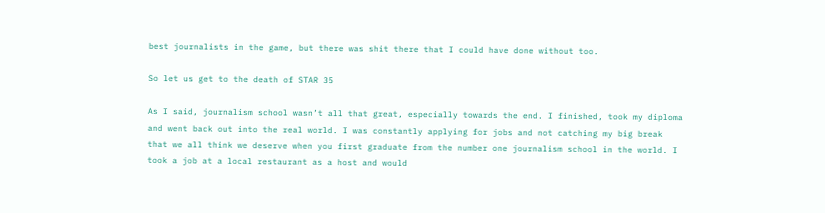best journalists in the game, but there was shit there that I could have done without too.

So let us get to the death of STAR 35

As I said, journalism school wasn’t all that great, especially towards the end. I finished, took my diploma and went back out into the real world. I was constantly applying for jobs and not catching my big break that we all think we deserve when you first graduate from the number one journalism school in the world. I took a job at a local restaurant as a host and would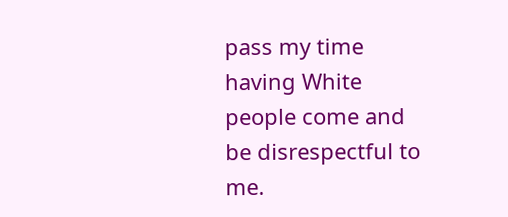pass my time having White people come and be disrespectful to me.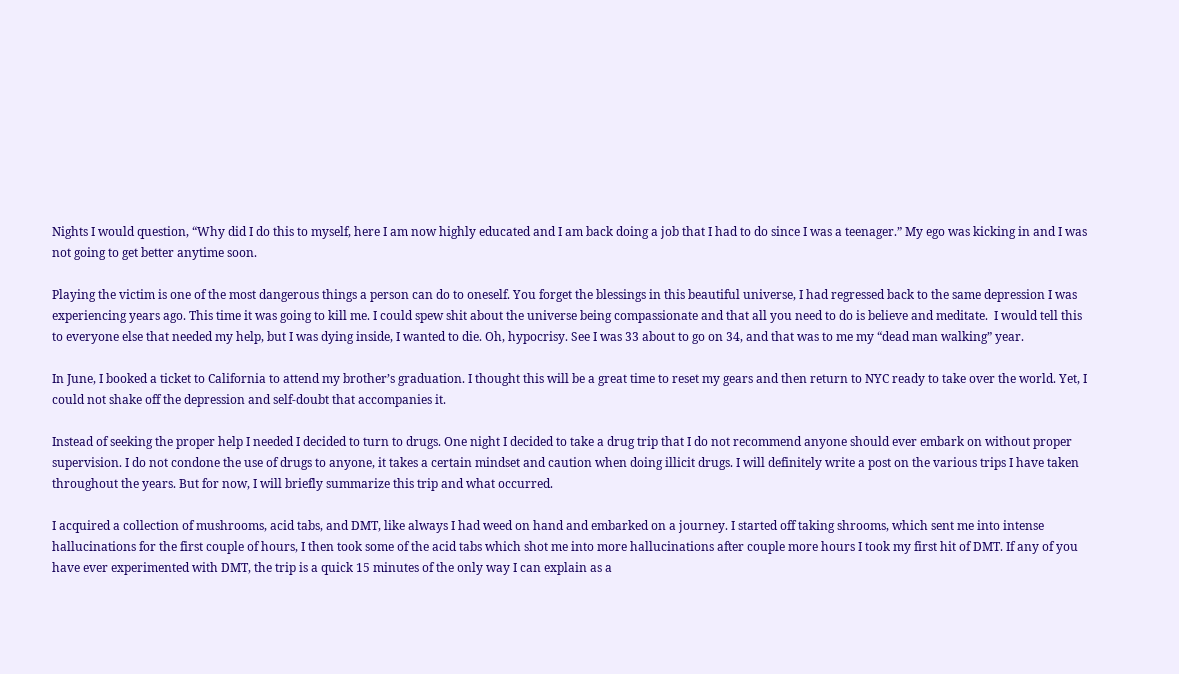Nights I would question, “Why did I do this to myself, here I am now highly educated and I am back doing a job that I had to do since I was a teenager.” My ego was kicking in and I was not going to get better anytime soon.

Playing the victim is one of the most dangerous things a person can do to oneself. You forget the blessings in this beautiful universe, I had regressed back to the same depression I was experiencing years ago. This time it was going to kill me. I could spew shit about the universe being compassionate and that all you need to do is believe and meditate.  I would tell this to everyone else that needed my help, but I was dying inside, I wanted to die. Oh, hypocrisy. See I was 33 about to go on 34, and that was to me my “dead man walking” year.

In June, I booked a ticket to California to attend my brother’s graduation. I thought this will be a great time to reset my gears and then return to NYC ready to take over the world. Yet, I could not shake off the depression and self-doubt that accompanies it.

Instead of seeking the proper help I needed I decided to turn to drugs. One night I decided to take a drug trip that I do not recommend anyone should ever embark on without proper supervision. I do not condone the use of drugs to anyone, it takes a certain mindset and caution when doing illicit drugs. I will definitely write a post on the various trips I have taken throughout the years. But for now, I will briefly summarize this trip and what occurred.

I acquired a collection of mushrooms, acid tabs, and DMT, like always I had weed on hand and embarked on a journey. I started off taking shrooms, which sent me into intense hallucinations for the first couple of hours, I then took some of the acid tabs which shot me into more hallucinations after couple more hours I took my first hit of DMT. If any of you have ever experimented with DMT, the trip is a quick 15 minutes of the only way I can explain as a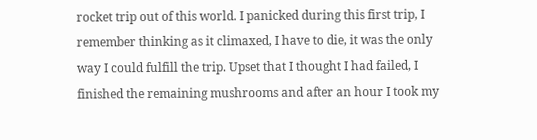rocket trip out of this world. I panicked during this first trip, I remember thinking as it climaxed, I have to die, it was the only way I could fulfill the trip. Upset that I thought I had failed, I finished the remaining mushrooms and after an hour I took my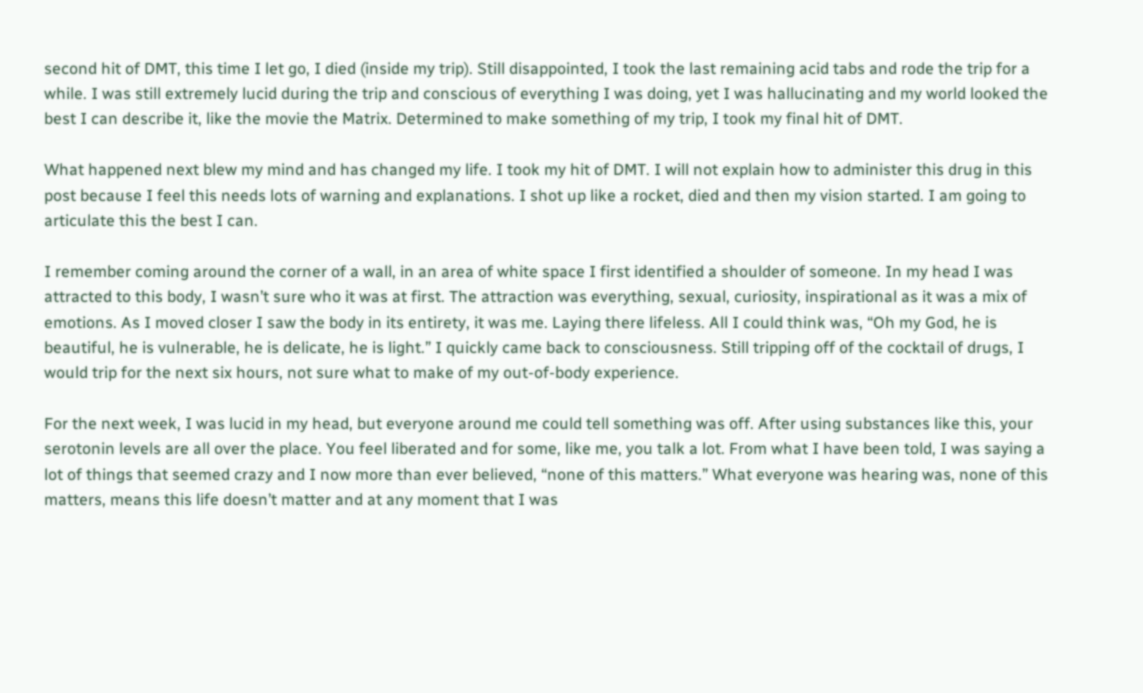second hit of DMT, this time I let go, I died (inside my trip). Still disappointed, I took the last remaining acid tabs and rode the trip for a while. I was still extremely lucid during the trip and conscious of everything I was doing, yet I was hallucinating and my world looked the best I can describe it, like the movie the Matrix. Determined to make something of my trip, I took my final hit of DMT.

What happened next blew my mind and has changed my life. I took my hit of DMT. I will not explain how to administer this drug in this post because I feel this needs lots of warning and explanations. I shot up like a rocket, died and then my vision started. I am going to articulate this the best I can.

I remember coming around the corner of a wall, in an area of white space I first identified a shoulder of someone. In my head I was attracted to this body, I wasn’t sure who it was at first. The attraction was everything, sexual, curiosity, inspirational as it was a mix of emotions. As I moved closer I saw the body in its entirety, it was me. Laying there lifeless. All I could think was, “Oh my God, he is beautiful, he is vulnerable, he is delicate, he is light.” I quickly came back to consciousness. Still tripping off of the cocktail of drugs, I would trip for the next six hours, not sure what to make of my out-of-body experience.

For the next week, I was lucid in my head, but everyone around me could tell something was off. After using substances like this, your serotonin levels are all over the place. You feel liberated and for some, like me, you talk a lot. From what I have been told, I was saying a lot of things that seemed crazy and I now more than ever believed, “none of this matters.” What everyone was hearing was, none of this matters, means this life doesn’t matter and at any moment that I was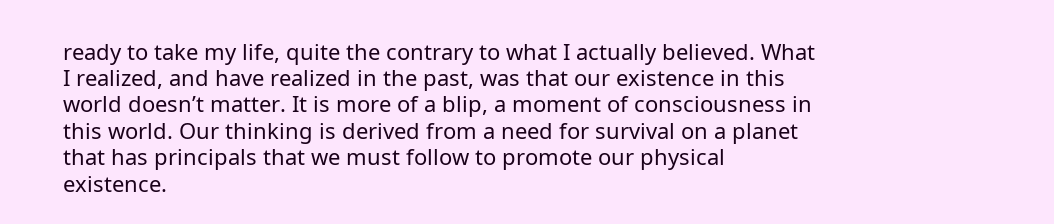ready to take my life, quite the contrary to what I actually believed. What I realized, and have realized in the past, was that our existence in this world doesn’t matter. It is more of a blip, a moment of consciousness in this world. Our thinking is derived from a need for survival on a planet that has principals that we must follow to promote our physical existence.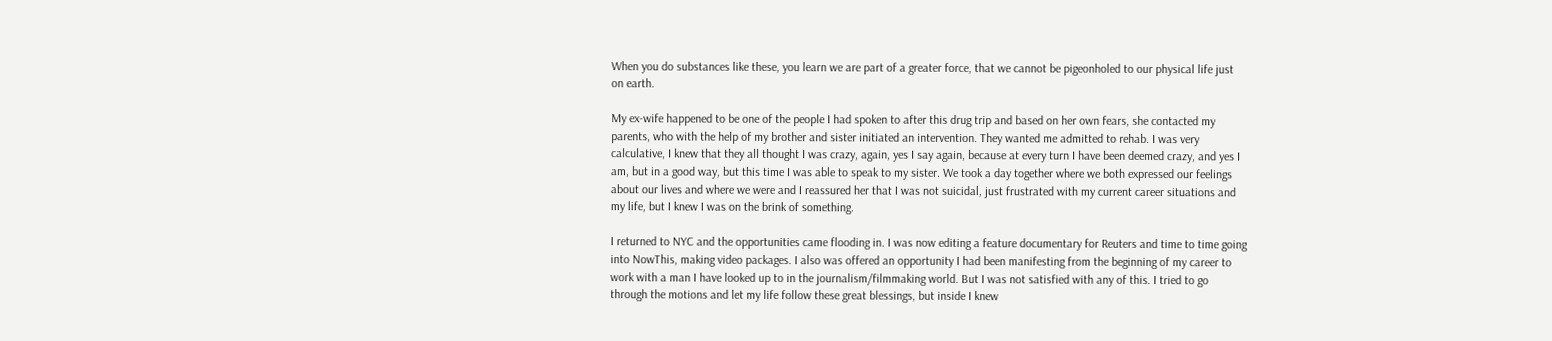When you do substances like these, you learn we are part of a greater force, that we cannot be pigeonholed to our physical life just on earth.

My ex-wife happened to be one of the people I had spoken to after this drug trip and based on her own fears, she contacted my parents, who with the help of my brother and sister initiated an intervention. They wanted me admitted to rehab. I was very calculative, I knew that they all thought I was crazy, again, yes I say again, because at every turn I have been deemed crazy, and yes I am, but in a good way, but this time I was able to speak to my sister. We took a day together where we both expressed our feelings about our lives and where we were and I reassured her that I was not suicidal, just frustrated with my current career situations and my life, but I knew I was on the brink of something.

I returned to NYC and the opportunities came flooding in. I was now editing a feature documentary for Reuters and time to time going into NowThis, making video packages. I also was offered an opportunity I had been manifesting from the beginning of my career to work with a man I have looked up to in the journalism/filmmaking world. But I was not satisfied with any of this. I tried to go through the motions and let my life follow these great blessings, but inside I knew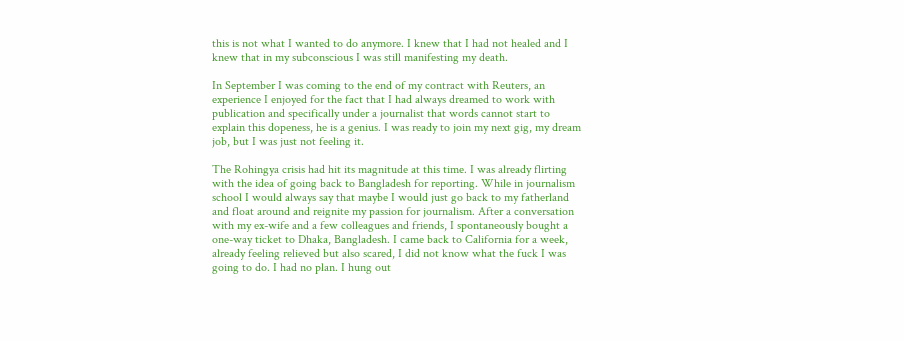this is not what I wanted to do anymore. I knew that I had not healed and I knew that in my subconscious I was still manifesting my death.

In September I was coming to the end of my contract with Reuters, an experience I enjoyed for the fact that I had always dreamed to work with publication and specifically under a journalist that words cannot start to explain this dopeness, he is a genius. I was ready to join my next gig, my dream job, but I was just not feeling it.

The Rohingya crisis had hit its magnitude at this time. I was already flirting with the idea of going back to Bangladesh for reporting. While in journalism school I would always say that maybe I would just go back to my fatherland and float around and reignite my passion for journalism. After a conversation with my ex-wife and a few colleagues and friends, I spontaneously bought a one-way ticket to Dhaka, Bangladesh. I came back to California for a week, already feeling relieved but also scared, I did not know what the fuck I was going to do. I had no plan. I hung out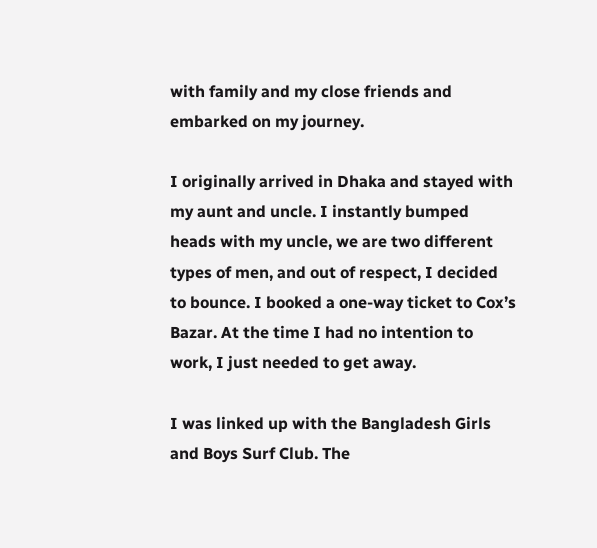with family and my close friends and embarked on my journey.

I originally arrived in Dhaka and stayed with my aunt and uncle. I instantly bumped heads with my uncle, we are two different types of men, and out of respect, I decided to bounce. I booked a one-way ticket to Cox’s Bazar. At the time I had no intention to work, I just needed to get away.

I was linked up with the Bangladesh Girls and Boys Surf Club. The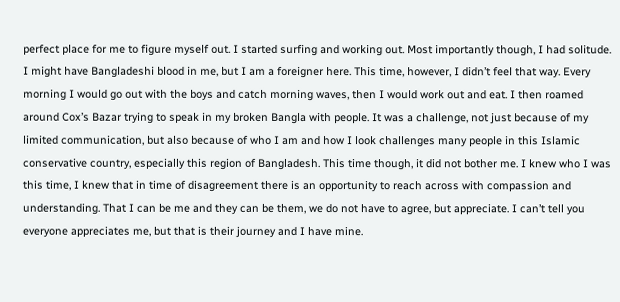perfect place for me to figure myself out. I started surfing and working out. Most importantly though, I had solitude. I might have Bangladeshi blood in me, but I am a foreigner here. This time, however, I didn’t feel that way. Every morning I would go out with the boys and catch morning waves, then I would work out and eat. I then roamed around Cox’s Bazar trying to speak in my broken Bangla with people. It was a challenge, not just because of my limited communication, but also because of who I am and how I look challenges many people in this Islamic conservative country, especially this region of Bangladesh. This time though, it did not bother me. I knew who I was this time, I knew that in time of disagreement there is an opportunity to reach across with compassion and understanding. That I can be me and they can be them, we do not have to agree, but appreciate. I can’t tell you everyone appreciates me, but that is their journey and I have mine.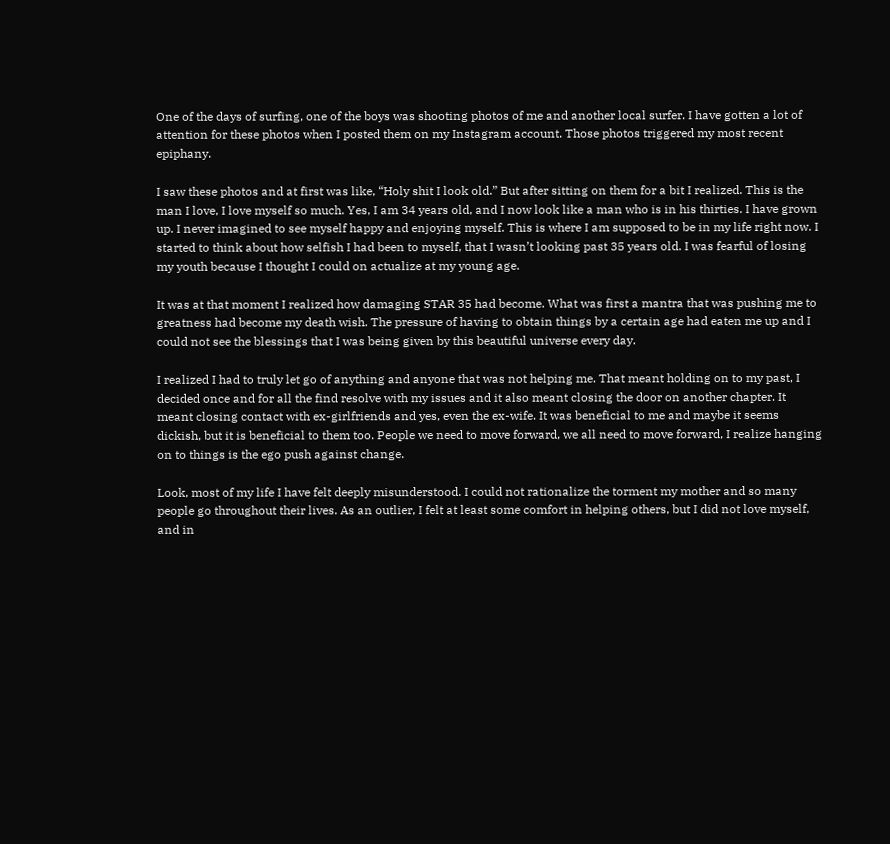One of the days of surfing, one of the boys was shooting photos of me and another local surfer. I have gotten a lot of attention for these photos when I posted them on my Instagram account. Those photos triggered my most recent epiphany.

I saw these photos and at first was like, “Holy shit I look old.” But after sitting on them for a bit I realized. This is the man I love, I love myself so much. Yes, I am 34 years old, and I now look like a man who is in his thirties. I have grown up. I never imagined to see myself happy and enjoying myself. This is where I am supposed to be in my life right now. I started to think about how selfish I had been to myself, that I wasn’t looking past 35 years old. I was fearful of losing my youth because I thought I could on actualize at my young age.

It was at that moment I realized how damaging STAR 35 had become. What was first a mantra that was pushing me to greatness had become my death wish. The pressure of having to obtain things by a certain age had eaten me up and I could not see the blessings that I was being given by this beautiful universe every day.

I realized I had to truly let go of anything and anyone that was not helping me. That meant holding on to my past, I decided once and for all the find resolve with my issues and it also meant closing the door on another chapter. It meant closing contact with ex-girlfriends and yes, even the ex-wife. It was beneficial to me and maybe it seems dickish, but it is beneficial to them too. People we need to move forward, we all need to move forward, I realize hanging on to things is the ego push against change.

Look, most of my life I have felt deeply misunderstood. I could not rationalize the torment my mother and so many people go throughout their lives. As an outlier, I felt at least some comfort in helping others, but I did not love myself, and in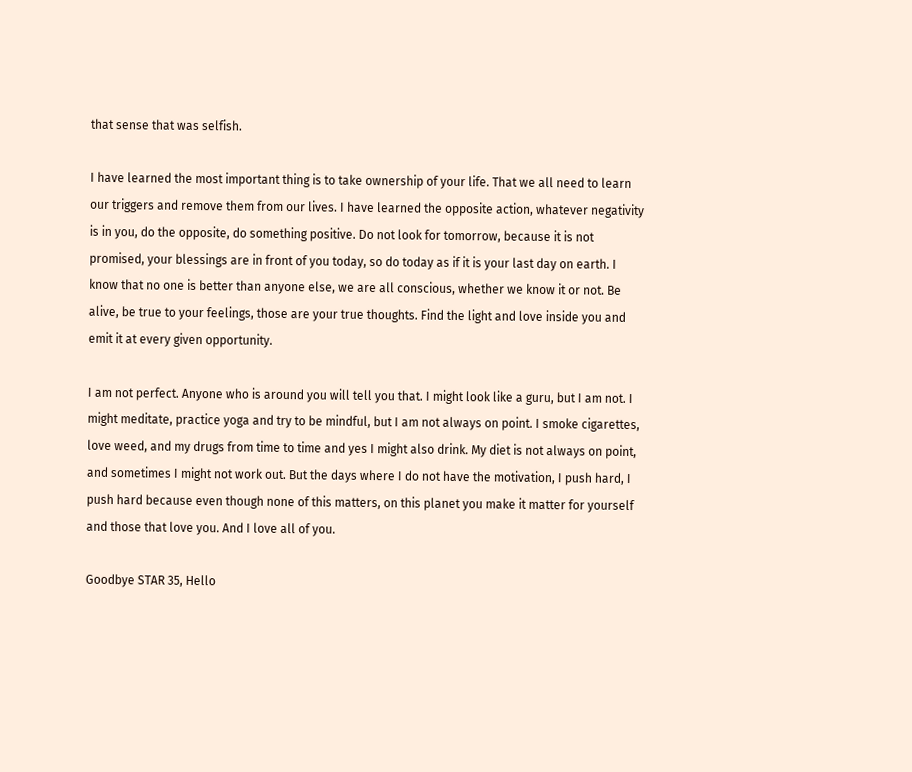that sense that was selfish.

I have learned the most important thing is to take ownership of your life. That we all need to learn our triggers and remove them from our lives. I have learned the opposite action, whatever negativity is in you, do the opposite, do something positive. Do not look for tomorrow, because it is not promised, your blessings are in front of you today, so do today as if it is your last day on earth. I know that no one is better than anyone else, we are all conscious, whether we know it or not. Be alive, be true to your feelings, those are your true thoughts. Find the light and love inside you and emit it at every given opportunity.

I am not perfect. Anyone who is around you will tell you that. I might look like a guru, but I am not. I might meditate, practice yoga and try to be mindful, but I am not always on point. I smoke cigarettes, love weed, and my drugs from time to time and yes I might also drink. My diet is not always on point, and sometimes I might not work out. But the days where I do not have the motivation, I push hard, I push hard because even though none of this matters, on this planet you make it matter for yourself and those that love you. And I love all of you.

Goodbye STAR 35, Hello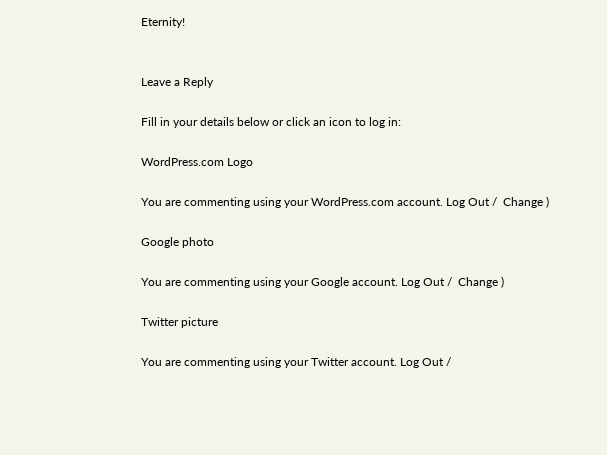Eternity!


Leave a Reply

Fill in your details below or click an icon to log in:

WordPress.com Logo

You are commenting using your WordPress.com account. Log Out /  Change )

Google photo

You are commenting using your Google account. Log Out /  Change )

Twitter picture

You are commenting using your Twitter account. Log Out /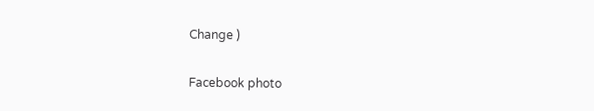Change )

Facebook photo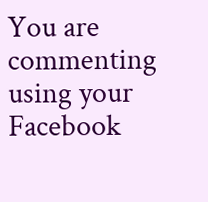You are commenting using your Facebook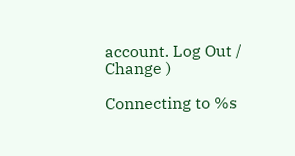account. Log Out /  Change )

Connecting to %s